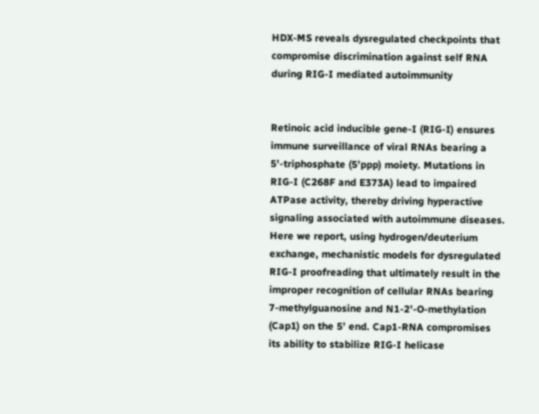HDX-MS reveals dysregulated checkpoints that compromise discrimination against self RNA during RIG-I mediated autoimmunity


Retinoic acid inducible gene-I (RIG-I) ensures immune surveillance of viral RNAs bearing a 5’-triphosphate (5’ppp) moiety. Mutations in RIG-I (C268F and E373A) lead to impaired ATPase activity, thereby driving hyperactive signaling associated with autoimmune diseases. Here we report, using hydrogen/deuterium exchange, mechanistic models for dysregulated RIG-I proofreading that ultimately result in the improper recognition of cellular RNAs bearing 7-methylguanosine and N1-2’-O-methylation (Cap1) on the 5’ end. Cap1-RNA compromises its ability to stabilize RIG-I helicase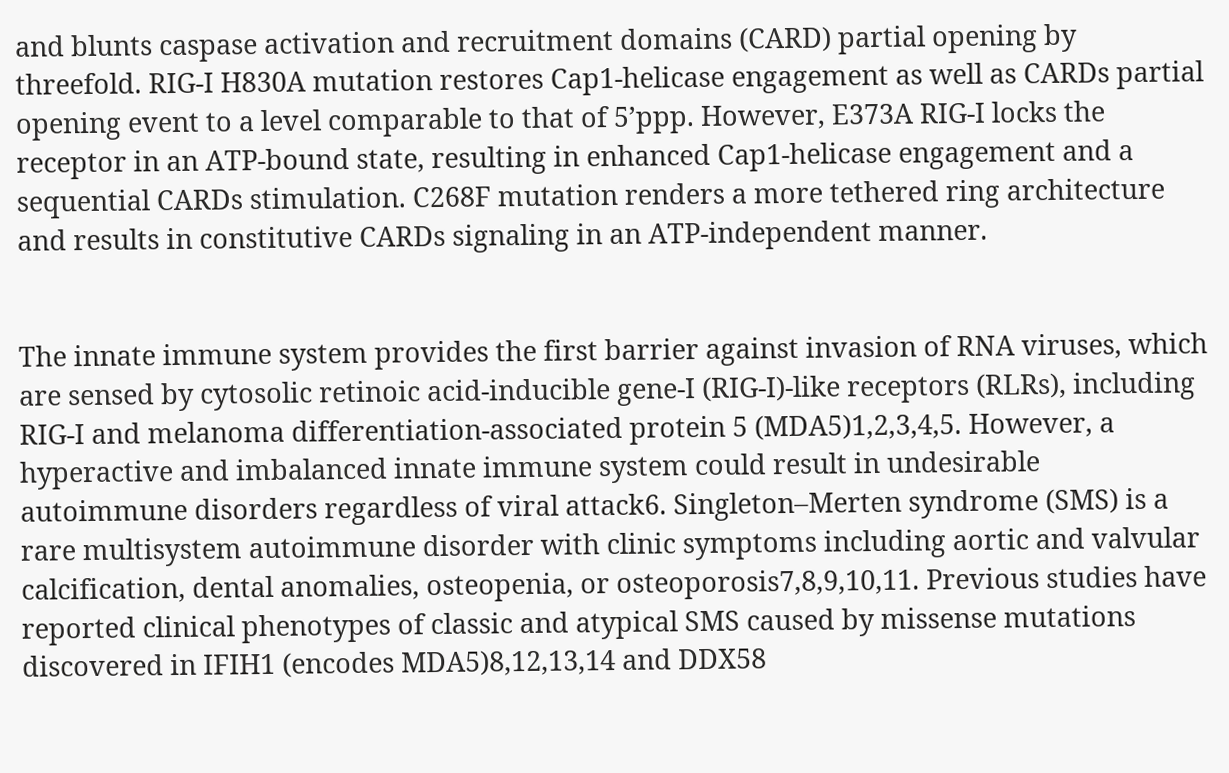and blunts caspase activation and recruitment domains (CARD) partial opening by threefold. RIG-I H830A mutation restores Cap1-helicase engagement as well as CARDs partial opening event to a level comparable to that of 5’ppp. However, E373A RIG-I locks the receptor in an ATP-bound state, resulting in enhanced Cap1-helicase engagement and a sequential CARDs stimulation. C268F mutation renders a more tethered ring architecture and results in constitutive CARDs signaling in an ATP-independent manner.


The innate immune system provides the first barrier against invasion of RNA viruses, which are sensed by cytosolic retinoic acid-inducible gene-I (RIG-I)-like receptors (RLRs), including RIG-I and melanoma differentiation-associated protein 5 (MDA5)1,2,3,4,5. However, a hyperactive and imbalanced innate immune system could result in undesirable autoimmune disorders regardless of viral attack6. Singleton–Merten syndrome (SMS) is a rare multisystem autoimmune disorder with clinic symptoms including aortic and valvular calcification, dental anomalies, osteopenia, or osteoporosis7,8,9,10,11. Previous studies have reported clinical phenotypes of classic and atypical SMS caused by missense mutations discovered in IFIH1 (encodes MDA5)8,12,13,14 and DDX58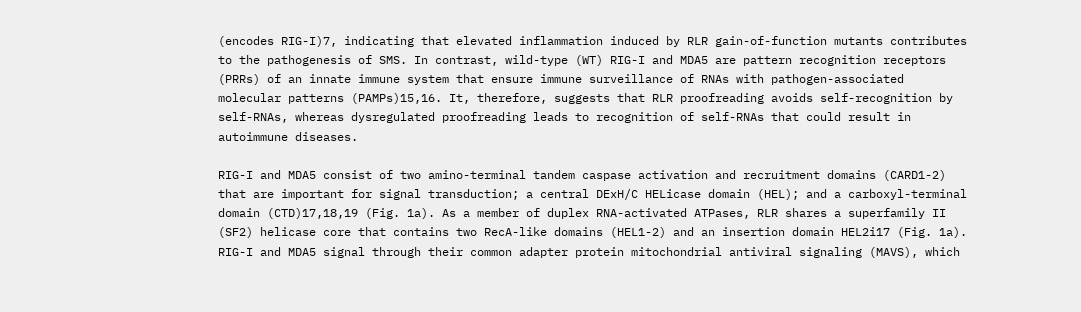(encodes RIG-I)7, indicating that elevated inflammation induced by RLR gain-of-function mutants contributes to the pathogenesis of SMS. In contrast, wild-type (WT) RIG-I and MDA5 are pattern recognition receptors (PRRs) of an innate immune system that ensure immune surveillance of RNAs with pathogen-associated molecular patterns (PAMPs)15,16. It, therefore, suggests that RLR proofreading avoids self-recognition by self-RNAs, whereas dysregulated proofreading leads to recognition of self-RNAs that could result in autoimmune diseases.

RIG-I and MDA5 consist of two amino-terminal tandem caspase activation and recruitment domains (CARD1-2) that are important for signal transduction; a central DExH/C HELicase domain (HEL); and a carboxyl-terminal domain (CTD)17,18,19 (Fig. 1a). As a member of duplex RNA-activated ATPases, RLR shares a superfamily II (SF2) helicase core that contains two RecA-like domains (HEL1-2) and an insertion domain HEL2i17 (Fig. 1a). RIG-I and MDA5 signal through their common adapter protein mitochondrial antiviral signaling (MAVS), which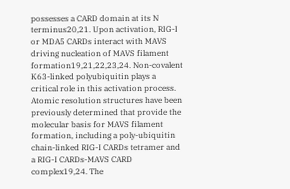possesses a CARD domain at its N terminus20,21. Upon activation, RIG-I or MDA5 CARDs interact with MAVS driving nucleation of MAVS filament formation19,21,22,23,24. Non-covalent K63-linked polyubiquitin plays a critical role in this activation process. Atomic resolution structures have been previously determined that provide the molecular basis for MAVS filament formation, including a poly-ubiquitin chain-linked RIG-I CARDs tetramer and a RIG-I CARDs-MAVS CARD complex19,24. The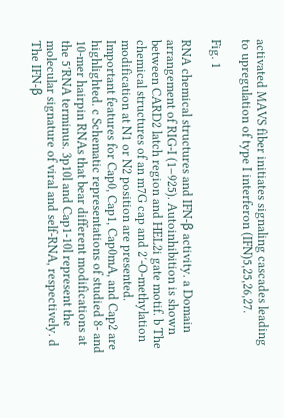activated MAVS fiber initiates signaling cascades leading to upregulation of type I interferon (IFN)5,25,26,27.

Fig. 1

RNA chemical structures and IFN-β activity. a Domain arrangement of RIG-I (1–925). Autoinhibition is shown between CARD2 latch region and HEL2i gate motif. b The chemical structures of an m7G cap and 2′-O-methylation modification at N1 or N2 position are presented. Important features for Cap0, Cap1, Cap0mA, and Cap2 are highlighted. c Schematic representations of studied 8- and 10-mer hairpin RNAs that bear different modifications at the 5′RNA terminus. 3p10l and Cap1-10l represent the molecular signature of viral and self-RNA, respectively. d The IFN-β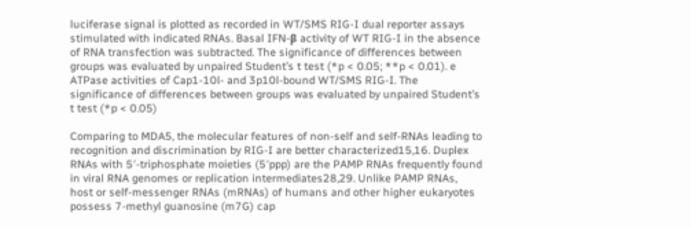luciferase signal is plotted as recorded in WT/SMS RIG-I dual reporter assays stimulated with indicated RNAs. Basal IFN-β activity of WT RIG-I in the absence of RNA transfection was subtracted. The significance of differences between groups was evaluated by unpaired Student’s t test (*p < 0.05; **p < 0.01). e ATPase activities of Cap1-10l- and 3p10l-bound WT/SMS RIG-I. The significance of differences between groups was evaluated by unpaired Student’s t test (*p < 0.05)

Comparing to MDA5, the molecular features of non-self and self-RNAs leading to recognition and discrimination by RIG-I are better characterized15,16. Duplex RNAs with 5′-triphosphate moieties (5′ppp) are the PAMP RNAs frequently found in viral RNA genomes or replication intermediates28,29. Unlike PAMP RNAs, host or self-messenger RNAs (mRNAs) of humans and other higher eukaryotes possess 7-methyl guanosine (m7G) cap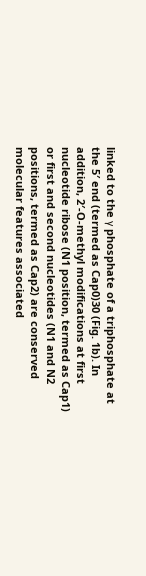linked to the γ phosphate of a triphosphate at the 5′ end (termed as Cap0)30 (Fig. 1b). In addition, 2′-O-methyl modifications at first nucleotide ribose (N1 position, termed as Cap1) or first and second nucleotides (N1 and N2 positions, termed as Cap2) are conserved molecular features associated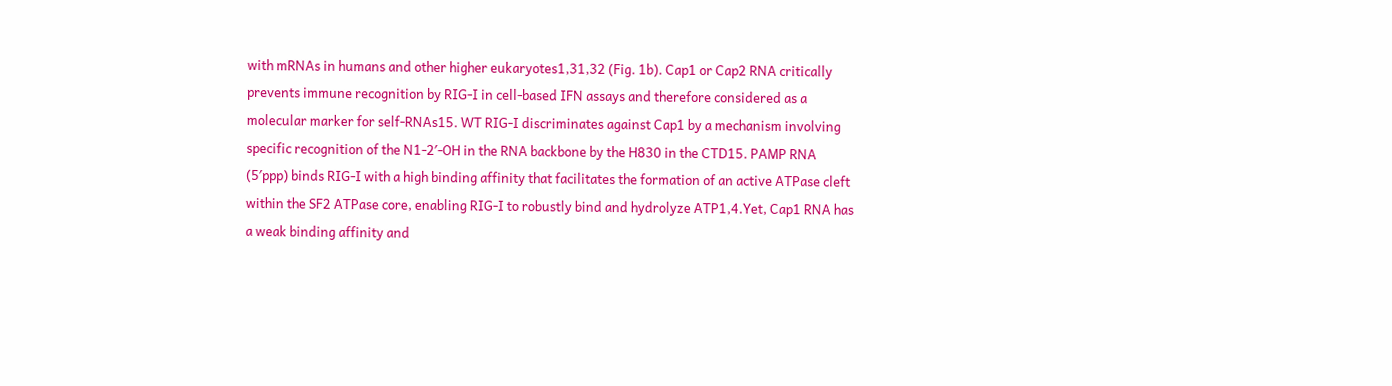with mRNAs in humans and other higher eukaryotes1,31,32 (Fig. 1b). Cap1 or Cap2 RNA critically prevents immune recognition by RIG-I in cell-based IFN assays and therefore considered as a molecular marker for self-RNAs15. WT RIG-I discriminates against Cap1 by a mechanism involving specific recognition of the N1-2′-OH in the RNA backbone by the H830 in the CTD15. PAMP RNA (5′ppp) binds RIG-I with a high binding affinity that facilitates the formation of an active ATPase cleft within the SF2 ATPase core, enabling RIG-I to robustly bind and hydrolyze ATP1,4.Yet, Cap1 RNA has a weak binding affinity and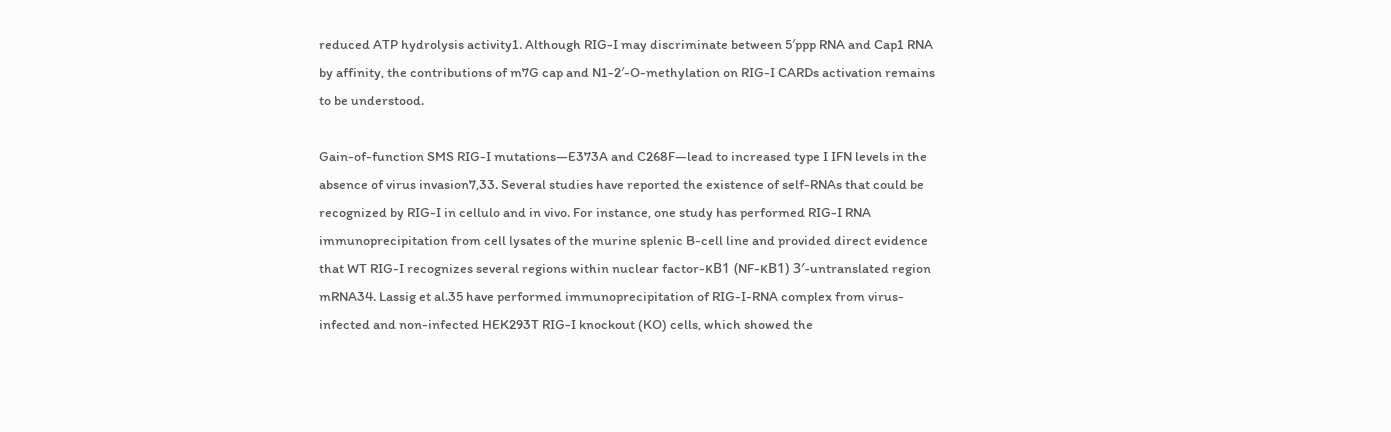reduced ATP hydrolysis activity1. Although RIG-I may discriminate between 5′ppp RNA and Cap1 RNA by affinity, the contributions of m7G cap and N1-2′-O-methylation on RIG-I CARDs activation remains to be understood.

Gain-of-function SMS RIG-I mutations—E373A and C268F—lead to increased type I IFN levels in the absence of virus invasion7,33. Several studies have reported the existence of self-RNAs that could be recognized by RIG-I in cellulo and in vivo. For instance, one study has performed RIG-I RNA immunoprecipitation from cell lysates of the murine splenic B-cell line and provided direct evidence that WT RIG-I recognizes several regions within nuclear factor-κB1 (NF-κB1) 3′-untranslated region mRNA34. Lassig et al.35 have performed immunoprecipitation of RIG-I-RNA complex from virus-infected and non-infected HEK293T RIG-I knockout (KO) cells, which showed the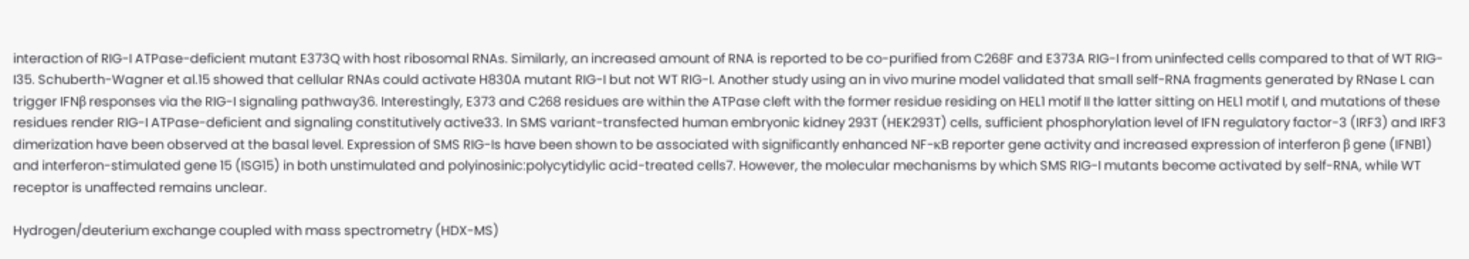interaction of RIG-I ATPase-deficient mutant E373Q with host ribosomal RNAs. Similarly, an increased amount of RNA is reported to be co-purified from C268F and E373A RIG-I from uninfected cells compared to that of WT RIG-I35. Schuberth-Wagner et al.15 showed that cellular RNAs could activate H830A mutant RIG-I but not WT RIG-I. Another study using an in vivo murine model validated that small self-RNA fragments generated by RNase L can trigger IFNβ responses via the RIG-I signaling pathway36. Interestingly, E373 and C268 residues are within the ATPase cleft with the former residue residing on HEL1 motif II the latter sitting on HEL1 motif I, and mutations of these residues render RIG-I ATPase-deficient and signaling constitutively active33. In SMS variant-transfected human embryonic kidney 293T (HEK293T) cells, sufficient phosphorylation level of IFN regulatory factor-3 (IRF3) and IRF3 dimerization have been observed at the basal level. Expression of SMS RIG-Is have been shown to be associated with significantly enhanced NF-κB reporter gene activity and increased expression of interferon β gene (IFNB1) and interferon-stimulated gene 15 (ISG15) in both unstimulated and polyinosinic:polycytidylic acid-treated cells7. However, the molecular mechanisms by which SMS RIG-I mutants become activated by self-RNA, while WT receptor is unaffected remains unclear.

Hydrogen/deuterium exchange coupled with mass spectrometry (HDX-MS)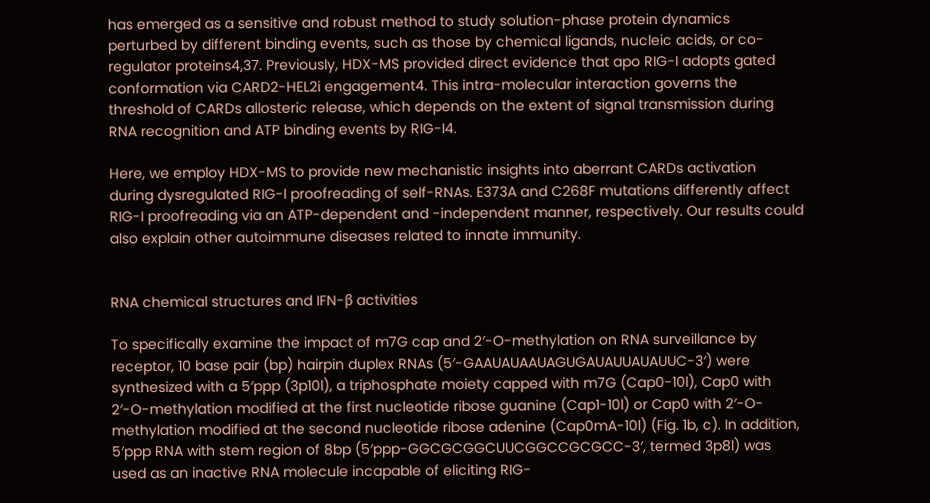has emerged as a sensitive and robust method to study solution-phase protein dynamics perturbed by different binding events, such as those by chemical ligands, nucleic acids, or co-regulator proteins4,37. Previously, HDX-MS provided direct evidence that apo RIG-I adopts gated conformation via CARD2-HEL2i engagement4. This intra-molecular interaction governs the threshold of CARDs allosteric release, which depends on the extent of signal transmission during RNA recognition and ATP binding events by RIG-I4.

Here, we employ HDX-MS to provide new mechanistic insights into aberrant CARDs activation during dysregulated RIG-I proofreading of self-RNAs. E373A and C268F mutations differently affect RIG-I proofreading via an ATP-dependent and -independent manner, respectively. Our results could also explain other autoimmune diseases related to innate immunity.


RNA chemical structures and IFN-β activities

To specifically examine the impact of m7G cap and 2′-O-methylation on RNA surveillance by receptor, 10 base pair (bp) hairpin duplex RNAs (5′-GAAUAUAAUAGUGAUAUUAUAUUC-3′) were synthesized with a 5′ppp (3p10l), a triphosphate moiety capped with m7G (Cap0-10l), Cap0 with 2′-O-methylation modified at the first nucleotide ribose guanine (Cap1-10l) or Cap0 with 2′-O-methylation modified at the second nucleotide ribose adenine (Cap0mA-10l) (Fig. 1b, c). In addition, 5′ppp RNA with stem region of 8bp (5′ppp-GGCGCGGCUUCGGCCGCGCC-3′, termed 3p8l) was used as an inactive RNA molecule incapable of eliciting RIG-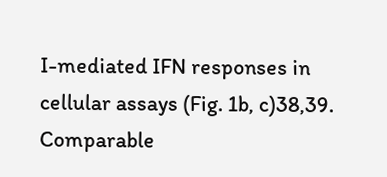I-mediated IFN responses in cellular assays (Fig. 1b, c)38,39. Comparable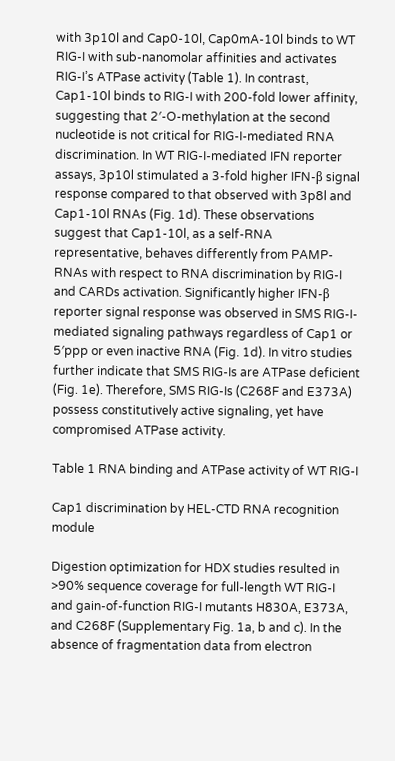with 3p10l and Cap0-10l, Cap0mA-10l binds to WT RIG-I with sub-nanomolar affinities and activates RIG-I’s ATPase activity (Table 1). In contrast, Cap1-10l binds to RIG-I with 200-fold lower affinity, suggesting that 2′-O-methylation at the second nucleotide is not critical for RIG-I-mediated RNA discrimination. In WT RIG-I-mediated IFN reporter assays, 3p10l stimulated a 3-fold higher IFN-β signal response compared to that observed with 3p8l and Cap1-10l RNAs (Fig. 1d). These observations suggest that Cap1-10l, as a self-RNA representative, behaves differently from PAMP-RNAs with respect to RNA discrimination by RIG-I and CARDs activation. Significantly higher IFN-β reporter signal response was observed in SMS RIG-I-mediated signaling pathways regardless of Cap1 or 5′ppp or even inactive RNA (Fig. 1d). In vitro studies further indicate that SMS RIG-Is are ATPase deficient (Fig. 1e). Therefore, SMS RIG-Is (C268F and E373A) possess constitutively active signaling, yet have compromised ATPase activity.

Table 1 RNA binding and ATPase activity of WT RIG-I

Cap1 discrimination by HEL-CTD RNA recognition module

Digestion optimization for HDX studies resulted in >90% sequence coverage for full-length WT RIG-I and gain-of-function RIG-I mutants H830A, E373A, and C268F (Supplementary Fig. 1a, b and c). In the absence of fragmentation data from electron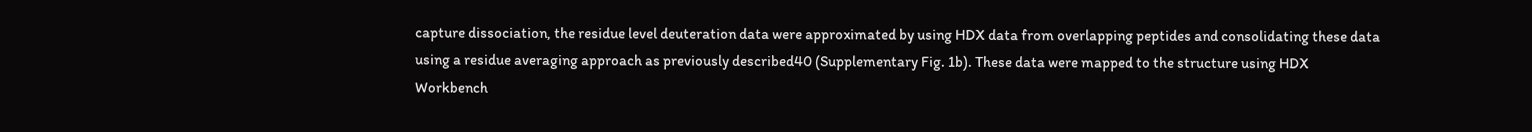capture dissociation, the residue level deuteration data were approximated by using HDX data from overlapping peptides and consolidating these data using a residue averaging approach as previously described40 (Supplementary Fig. 1b). These data were mapped to the structure using HDX Workbench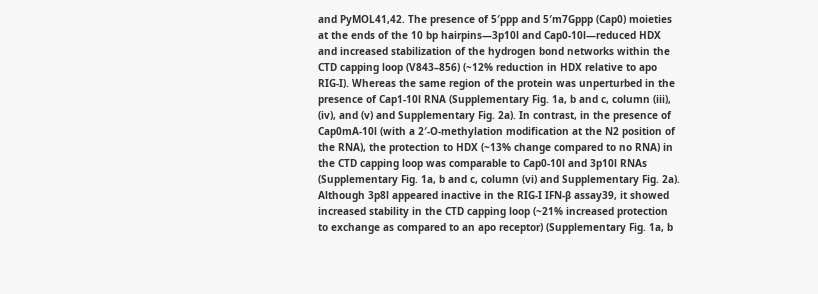and PyMOL41,42. The presence of 5′ppp and 5′m7Gppp (Cap0) moieties at the ends of the 10 bp hairpins—3p10l and Cap0-10l—reduced HDX and increased stabilization of the hydrogen bond networks within the CTD capping loop (V843–856) (~12% reduction in HDX relative to apo RIG-I). Whereas the same region of the protein was unperturbed in the presence of Cap1-10l RNA (Supplementary Fig. 1a, b and c, column (iii), (iv), and (v) and Supplementary Fig. 2a). In contrast, in the presence of Cap0mA-10l (with a 2′-O-methylation modification at the N2 position of the RNA), the protection to HDX (~13% change compared to no RNA) in the CTD capping loop was comparable to Cap0-10l and 3p10l RNAs (Supplementary Fig. 1a, b and c, column (vi) and Supplementary Fig. 2a). Although 3p8l appeared inactive in the RIG-I IFN-β assay39, it showed increased stability in the CTD capping loop (~21% increased protection to exchange as compared to an apo receptor) (Supplementary Fig. 1a, b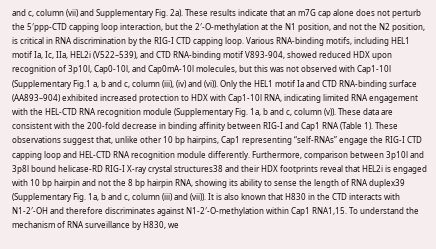and c, column (vii) and Supplementary Fig. 2a). These results indicate that an m7G cap alone does not perturb the 5′ppp-CTD capping loop interaction, but the 2′-O-methylation at the N1 position, and not the N2 position, is critical in RNA discrimination by the RIG-I CTD capping loop. Various RNA-binding motifs, including HEL1 motif Ia, Ic, IIa, HEL2i (V522–539), and CTD RNA-binding motif V893-904, showed reduced HDX upon recognition of 3p10l, Cap0-10l, and Cap0mA-10l molecules, but this was not observed with Cap1-10l (Supplementary Fig.1 a, b and c, column (iii), (iv) and (vi)). Only the HEL1 motif Ia and CTD RNA-binding surface (AA893–904) exhibited increased protection to HDX with Cap1-10l RNA, indicating limited RNA engagement with the HEL-CTD RNA recognition module (Supplementary Fig. 1a, b and c, column (v)). These data are consistent with the 200-fold decrease in binding affinity between RIG-I and Cap1 RNA (Table 1). These observations suggest that, unlike other 10 bp hairpins, Cap1 representing “self-RNAs” engage the RIG-I CTD capping loop and HEL-CTD RNA recognition module differently. Furthermore, comparison between 3p10l and 3p8l bound helicase-RD RIG-I X-ray crystal structures38 and their HDX footprints reveal that HEL2i is engaged with 10 bp hairpin and not the 8 bp hairpin RNA, showing its ability to sense the length of RNA duplex39 (Supplementary Fig. 1a, b and c, column (iii) and (vii)). It is also known that H830 in the CTD interacts with N1-2′-OH and therefore discriminates against N1-2′-O-methylation within Cap1 RNA1,15. To understand the mechanism of RNA surveillance by H830, we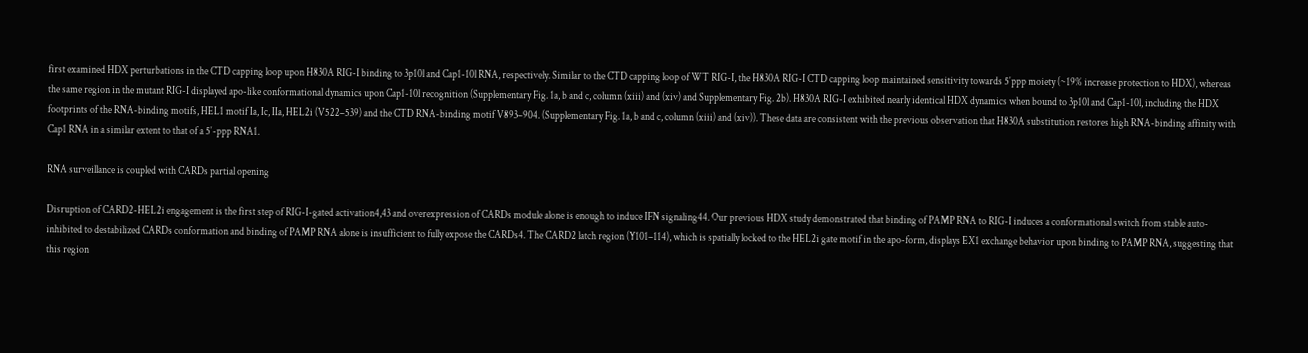first examined HDX perturbations in the CTD capping loop upon H830A RIG-I binding to 3p10l and Cap1-10l RNA, respectively. Similar to the CTD capping loop of WT RIG-I, the H830A RIG-I CTD capping loop maintained sensitivity towards 5′ppp moiety (~19% increase protection to HDX), whereas the same region in the mutant RIG-I displayed apo-like conformational dynamics upon Cap1-10l recognition (Supplementary Fig. 1a, b and c, column (xiii) and (xiv) and Supplementary Fig. 2b). H830A RIG-I exhibited nearly identical HDX dynamics when bound to 3p10l and Cap1-10l, including the HDX footprints of the RNA-binding motifs, HEL1 motif Ia, Ic, IIa, HEL2i (V522–539) and the CTD RNA-binding motif V893–904. (Supplementary Fig. 1a, b and c, column (xiii) and (xiv)). These data are consistent with the previous observation that H830A substitution restores high RNA-binding affinity with Cap1 RNA in a similar extent to that of a 5′-ppp RNA1.

RNA surveillance is coupled with CARDs partial opening

Disruption of CARD2-HEL2i engagement is the first step of RIG-I-gated activation4,43 and overexpression of CARDs module alone is enough to induce IFN signaling44. Our previous HDX study demonstrated that binding of PAMP RNA to RIG-I induces a conformational switch from stable auto-inhibited to destabilized CARDs conformation and binding of PAMP RNA alone is insufficient to fully expose the CARDs4. The CARD2 latch region (Y101–114), which is spatially locked to the HEL2i gate motif in the apo-form, displays EX1 exchange behavior upon binding to PAMP RNA, suggesting that this region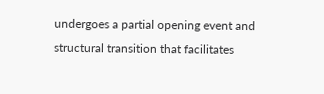undergoes a partial opening event and structural transition that facilitates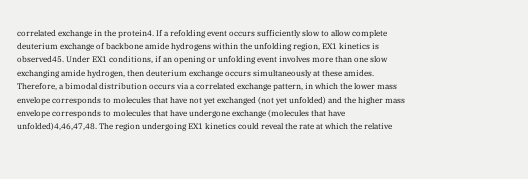correlated exchange in the protein4. If a refolding event occurs sufficiently slow to allow complete deuterium exchange of backbone amide hydrogens within the unfolding region, EX1 kinetics is observed45. Under EX1 conditions, if an opening or unfolding event involves more than one slow exchanging amide hydrogen, then deuterium exchange occurs simultaneously at these amides. Therefore, a bimodal distribution occurs via a correlated exchange pattern, in which the lower mass envelope corresponds to molecules that have not yet exchanged (not yet unfolded) and the higher mass envelope corresponds to molecules that have undergone exchange (molecules that have unfolded)4,46,47,48. The region undergoing EX1 kinetics could reveal the rate at which the relative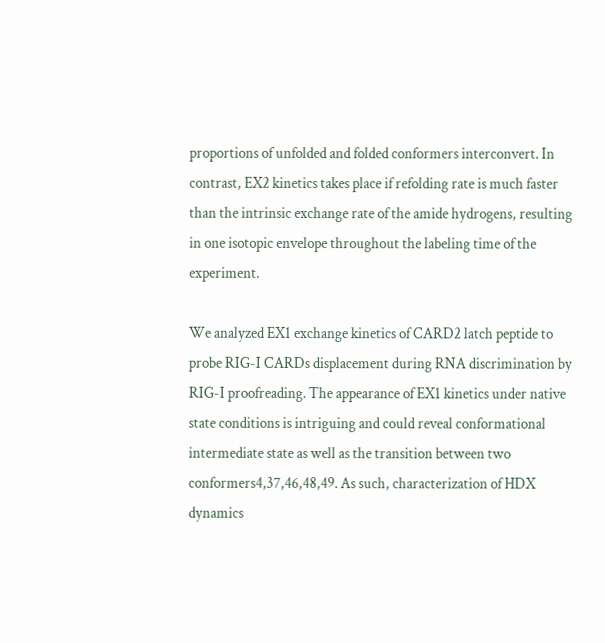proportions of unfolded and folded conformers interconvert. In contrast, EX2 kinetics takes place if refolding rate is much faster than the intrinsic exchange rate of the amide hydrogens, resulting in one isotopic envelope throughout the labeling time of the experiment.

We analyzed EX1 exchange kinetics of CARD2 latch peptide to probe RIG-I CARDs displacement during RNA discrimination by RIG-I proofreading. The appearance of EX1 kinetics under native state conditions is intriguing and could reveal conformational intermediate state as well as the transition between two conformers4,37,46,48,49. As such, characterization of HDX dynamics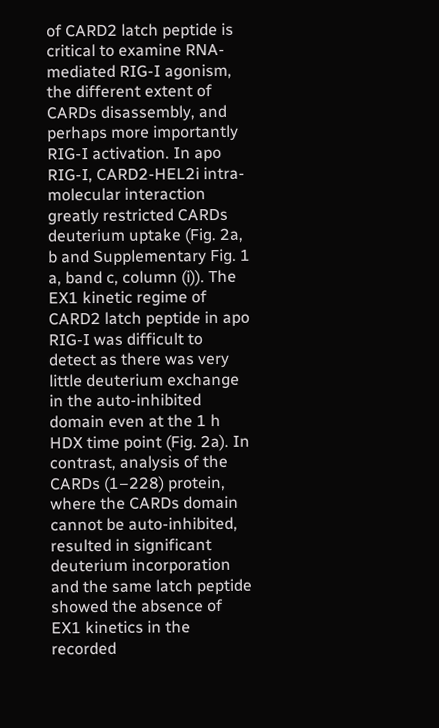of CARD2 latch peptide is critical to examine RNA-mediated RIG-I agonism, the different extent of CARDs disassembly, and perhaps more importantly RIG-I activation. In apo RIG-I, CARD2-HEL2i intra-molecular interaction greatly restricted CARDs deuterium uptake (Fig. 2a, b and Supplementary Fig. 1 a, band c, column (i)). The EX1 kinetic regime of CARD2 latch peptide in apo RIG-I was difficult to detect as there was very little deuterium exchange in the auto-inhibited domain even at the 1 h HDX time point (Fig. 2a). In contrast, analysis of the CARDs (1–228) protein, where the CARDs domain cannot be auto-inhibited, resulted in significant deuterium incorporation and the same latch peptide showed the absence of EX1 kinetics in the recorded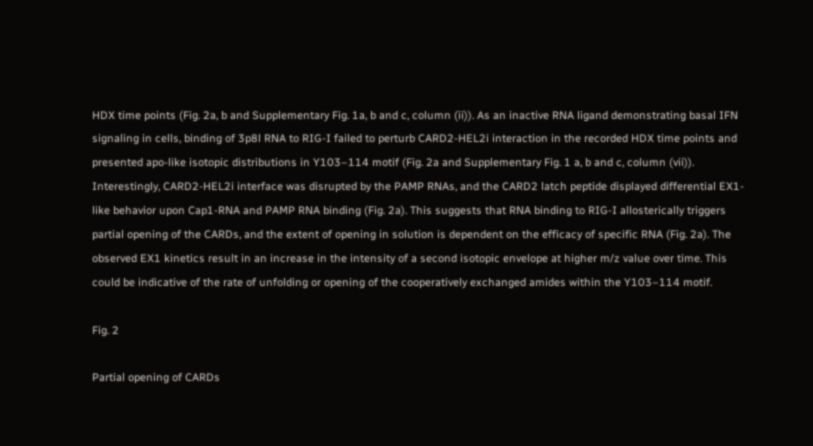HDX time points (Fig. 2a, b and Supplementary Fig. 1a, b and c, column (ii)). As an inactive RNA ligand demonstrating basal IFN signaling in cells, binding of 3p8l RNA to RIG-I failed to perturb CARD2-HEL2i interaction in the recorded HDX time points and presented apo-like isotopic distributions in Y103–114 motif (Fig. 2a and Supplementary Fig. 1 a, b and c, column (vii)). Interestingly, CARD2-HEL2i interface was disrupted by the PAMP RNAs, and the CARD2 latch peptide displayed differential EX1-like behavior upon Cap1-RNA and PAMP RNA binding (Fig. 2a). This suggests that RNA binding to RIG-I allosterically triggers partial opening of the CARDs, and the extent of opening in solution is dependent on the efficacy of specific RNA (Fig. 2a). The observed EX1 kinetics result in an increase in the intensity of a second isotopic envelope at higher m/z value over time. This could be indicative of the rate of unfolding or opening of the cooperatively exchanged amides within the Y103–114 motif.

Fig. 2

Partial opening of CARDs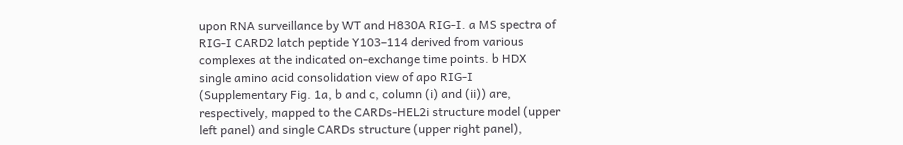upon RNA surveillance by WT and H830A RIG-I. a MS spectra of RIG-I CARD2 latch peptide Y103–114 derived from various complexes at the indicated on-exchange time points. b HDX single amino acid consolidation view of apo RIG-I (Supplementary Fig. 1a, b and c, column (i) and (ii)) are, respectively, mapped to the CARDs-HEL2i structure model (upper left panel) and single CARDs structure (upper right panel),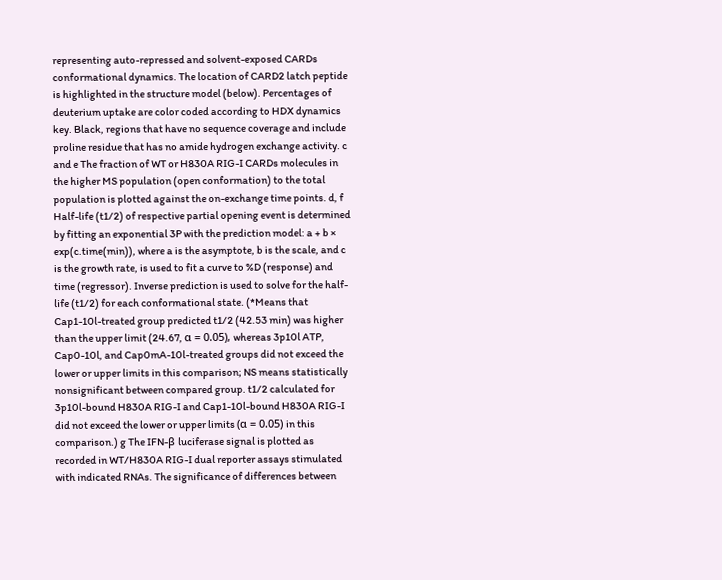representing auto-repressed and solvent-exposed CARDs conformational dynamics. The location of CARD2 latch peptide is highlighted in the structure model (below). Percentages of deuterium uptake are color coded according to HDX dynamics key. Black, regions that have no sequence coverage and include proline residue that has no amide hydrogen exchange activity. c and e The fraction of WT or H830A RIG-I CARDs molecules in the higher MS population (open conformation) to the total population is plotted against the on-exchange time points. d, f Half-life (t1/2) of respective partial opening event is determined by fitting an exponential 3P with the prediction model: a + b × exp(c.time(min)), where a is the asymptote, b is the scale, and c is the growth rate, is used to fit a curve to %D (response) and time (regressor). Inverse prediction is used to solve for the half-life (t1/2) for each conformational state. (*Means that Cap1-10l-treated group predicted t1/2 (42.53 min) was higher than the upper limit (24.67, α = 0.05), whereas 3p10l ATP, Cap0-10l, and Cap0mA-10l-treated groups did not exceed the lower or upper limits in this comparison; NS means statistically nonsignificant between compared group. t1/2 calculated for 3p10l-bound H830A RIG-I and Cap1-10l-bound H830A RIG-I did not exceed the lower or upper limits (α = 0.05) in this comparison.) g The IFN-β luciferase signal is plotted as recorded in WT/H830A RIG-I dual reporter assays stimulated with indicated RNAs. The significance of differences between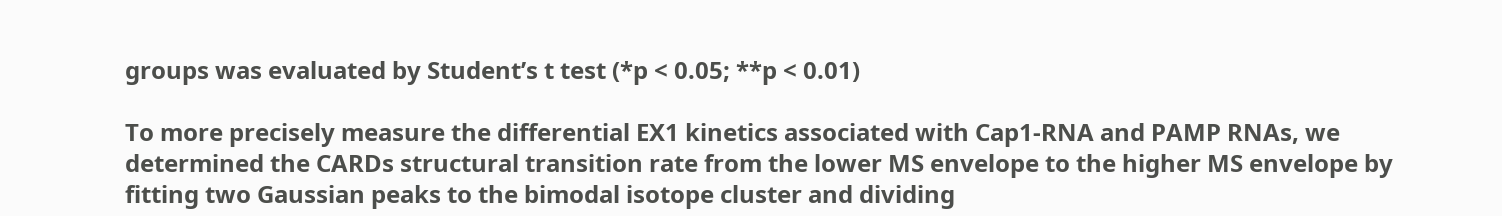groups was evaluated by Student’s t test (*p < 0.05; **p < 0.01)

To more precisely measure the differential EX1 kinetics associated with Cap1-RNA and PAMP RNAs, we determined the CARDs structural transition rate from the lower MS envelope to the higher MS envelope by fitting two Gaussian peaks to the bimodal isotope cluster and dividing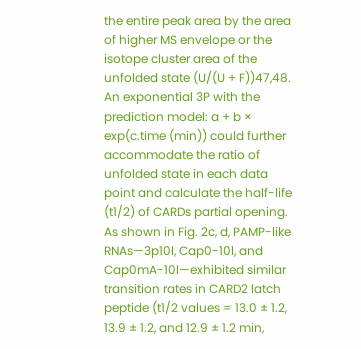the entire peak area by the area of higher MS envelope or the isotope cluster area of the unfolded state (U/(U + F))47,48. An exponential 3P with the prediction model: a + b × exp(c.time (min)) could further accommodate the ratio of unfolded state in each data point and calculate the half-life (t1/2) of CARDs partial opening. As shown in Fig. 2c, d, PAMP-like RNAs—3p10l, Cap0-10l, and Cap0mA-10l—exhibited similar transition rates in CARD2 latch peptide (t1/2 values = 13.0 ± 1.2, 13.9 ± 1.2, and 12.9 ± 1.2 min,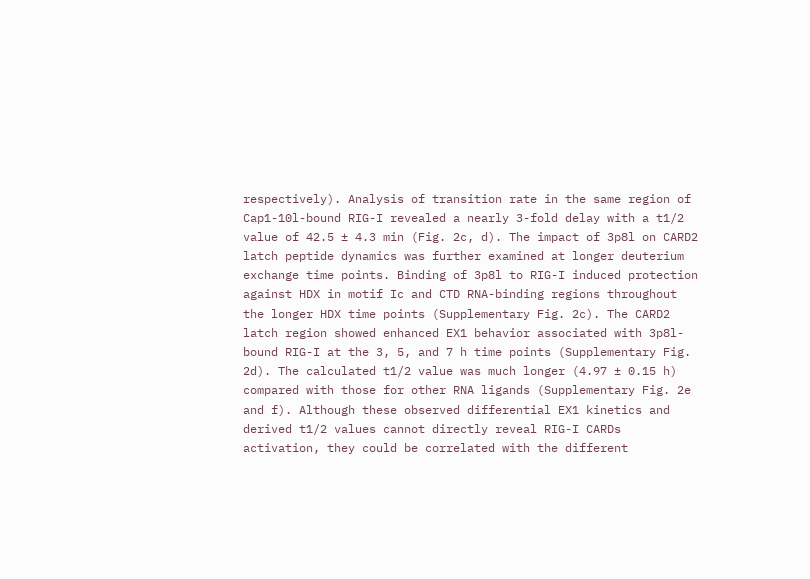respectively). Analysis of transition rate in the same region of Cap1-10l-bound RIG-I revealed a nearly 3-fold delay with a t1/2 value of 42.5 ± 4.3 min (Fig. 2c, d). The impact of 3p8l on CARD2 latch peptide dynamics was further examined at longer deuterium exchange time points. Binding of 3p8l to RIG-I induced protection against HDX in motif Ic and CTD RNA-binding regions throughout the longer HDX time points (Supplementary Fig. 2c). The CARD2 latch region showed enhanced EX1 behavior associated with 3p8l-bound RIG-I at the 3, 5, and 7 h time points (Supplementary Fig. 2d). The calculated t1/2 value was much longer (4.97 ± 0.15 h) compared with those for other RNA ligands (Supplementary Fig. 2e and f). Although these observed differential EX1 kinetics and derived t1/2 values cannot directly reveal RIG-I CARDs activation, they could be correlated with the different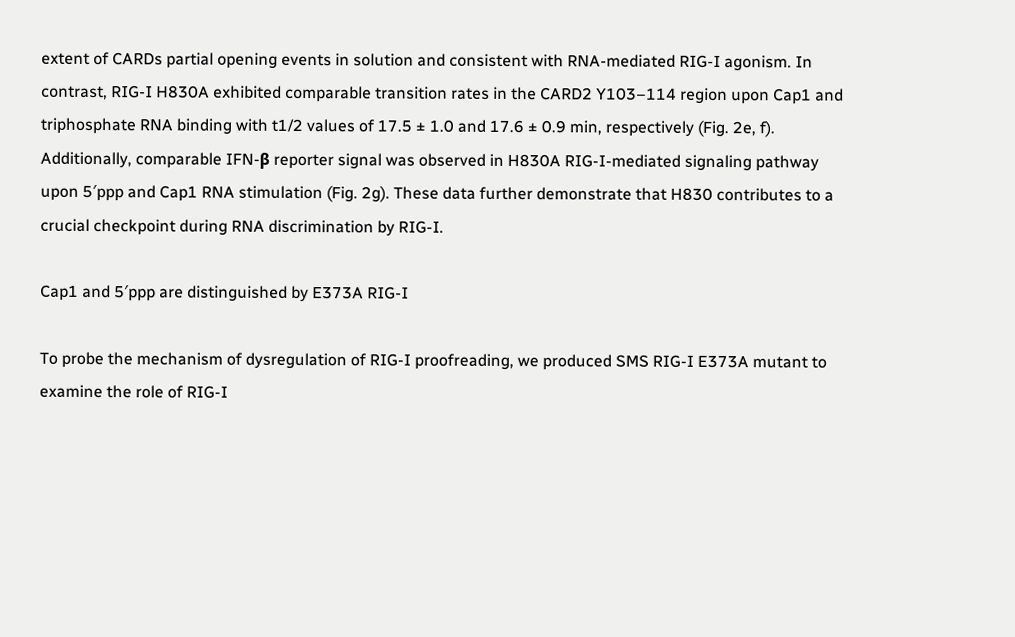extent of CARDs partial opening events in solution and consistent with RNA-mediated RIG-I agonism. In contrast, RIG-I H830A exhibited comparable transition rates in the CARD2 Y103–114 region upon Cap1 and triphosphate RNA binding with t1/2 values of 17.5 ± 1.0 and 17.6 ± 0.9 min, respectively (Fig. 2e, f). Additionally, comparable IFN-β reporter signal was observed in H830A RIG-I-mediated signaling pathway upon 5′ppp and Cap1 RNA stimulation (Fig. 2g). These data further demonstrate that H830 contributes to a crucial checkpoint during RNA discrimination by RIG-I.

Cap1 and 5′ppp are distinguished by E373A RIG-I

To probe the mechanism of dysregulation of RIG-I proofreading, we produced SMS RIG-I E373A mutant to examine the role of RIG-I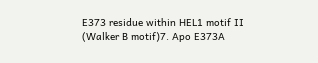E373 residue within HEL1 motif II (Walker B motif)7. Apo E373A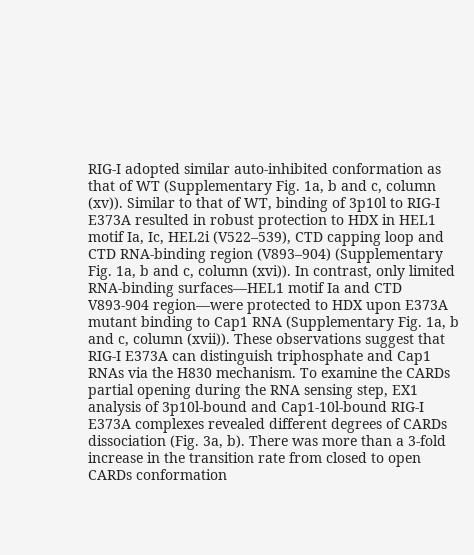RIG-I adopted similar auto-inhibited conformation as that of WT (Supplementary Fig. 1a, b and c, column (xv)). Similar to that of WT, binding of 3p10l to RIG-I E373A resulted in robust protection to HDX in HEL1 motif Ia, Ic, HEL2i (V522–539), CTD capping loop and CTD RNA-binding region (V893–904) (Supplementary Fig. 1a, b and c, column (xvi)). In contrast, only limited RNA-binding surfaces—HEL1 motif Ia and CTD V893-904 region—were protected to HDX upon E373A mutant binding to Cap1 RNA (Supplementary Fig. 1a, b and c, column (xvii)). These observations suggest that RIG-I E373A can distinguish triphosphate and Cap1 RNAs via the H830 mechanism. To examine the CARDs partial opening during the RNA sensing step, EX1 analysis of 3p10l-bound and Cap1-10l-bound RIG-I E373A complexes revealed different degrees of CARDs dissociation (Fig. 3a, b). There was more than a 3-fold increase in the transition rate from closed to open CARDs conformation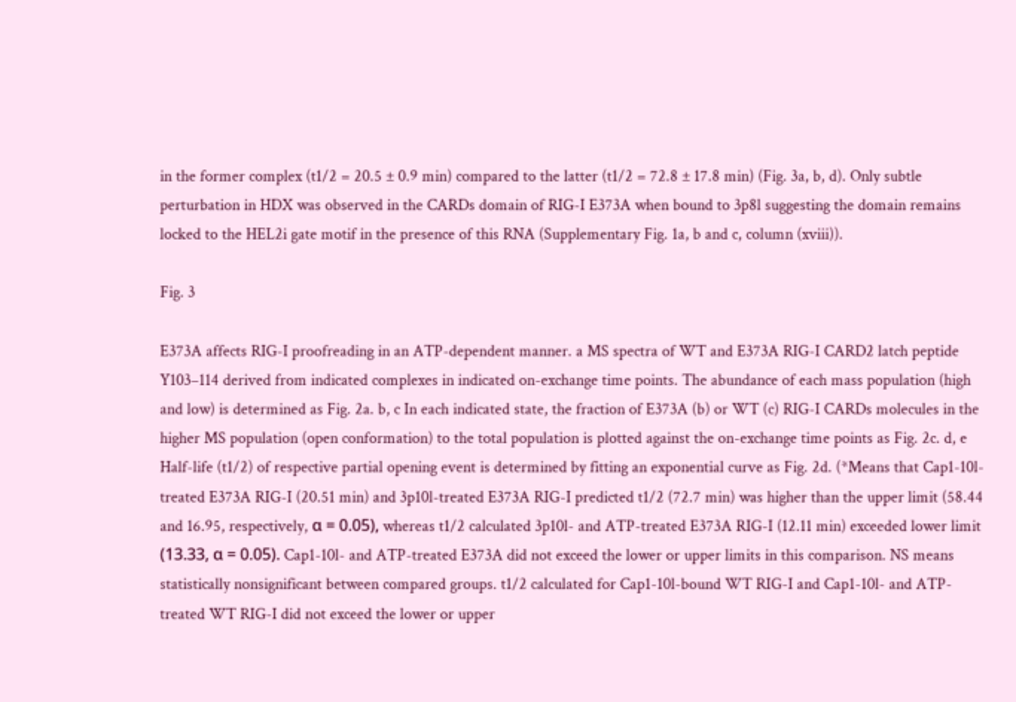in the former complex (t1/2 = 20.5 ± 0.9 min) compared to the latter (t1/2 = 72.8 ± 17.8 min) (Fig. 3a, b, d). Only subtle perturbation in HDX was observed in the CARDs domain of RIG-I E373A when bound to 3p8l suggesting the domain remains locked to the HEL2i gate motif in the presence of this RNA (Supplementary Fig. 1a, b and c, column (xviii)).

Fig. 3

E373A affects RIG-I proofreading in an ATP-dependent manner. a MS spectra of WT and E373A RIG-I CARD2 latch peptide Y103–114 derived from indicated complexes in indicated on-exchange time points. The abundance of each mass population (high and low) is determined as Fig. 2a. b, c In each indicated state, the fraction of E373A (b) or WT (c) RIG-I CARDs molecules in the higher MS population (open conformation) to the total population is plotted against the on-exchange time points as Fig. 2c. d, e Half-life (t1/2) of respective partial opening event is determined by fitting an exponential curve as Fig. 2d. (*Means that Cap1-10l-treated E373A RIG-I (20.51 min) and 3p10l-treated E373A RIG-I predicted t1/2 (72.7 min) was higher than the upper limit (58.44 and 16.95, respectively, α = 0.05), whereas t1/2 calculated 3p10l- and ATP-treated E373A RIG-I (12.11 min) exceeded lower limit (13.33, α = 0.05). Cap1-10l- and ATP-treated E373A did not exceed the lower or upper limits in this comparison. NS means statistically nonsignificant between compared groups. t1/2 calculated for Cap1-10l-bound WT RIG-I and Cap1-10l- and ATP-treated WT RIG-I did not exceed the lower or upper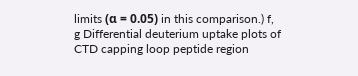limits (α = 0.05) in this comparison.) f, g Differential deuterium uptake plots of CTD capping loop peptide region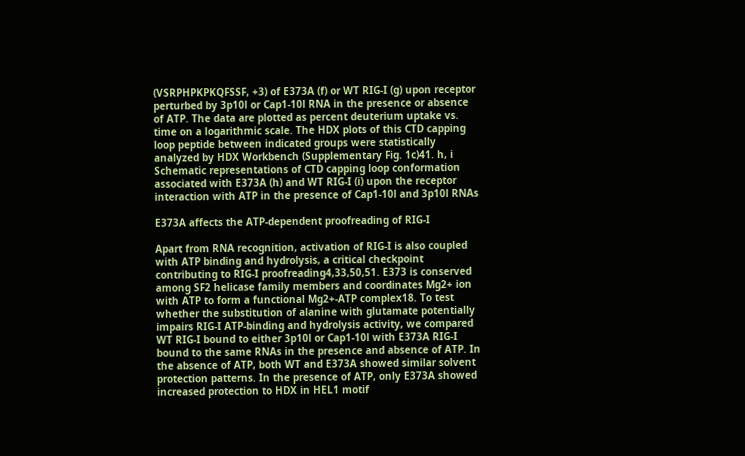(VSRPHPKPKQFSSF, +3) of E373A (f) or WT RIG-I (g) upon receptor perturbed by 3p10l or Cap1-10l RNA in the presence or absence of ATP. The data are plotted as percent deuterium uptake vs. time on a logarithmic scale. The HDX plots of this CTD capping loop peptide between indicated groups were statistically analyzed by HDX Workbench (Supplementary Fig. 1c)41. h, i Schematic representations of CTD capping loop conformation associated with E373A (h) and WT RIG-I (i) upon the receptor interaction with ATP in the presence of Cap1-10l and 3p10l RNAs

E373A affects the ATP-dependent proofreading of RIG-I

Apart from RNA recognition, activation of RIG-I is also coupled with ATP binding and hydrolysis, a critical checkpoint contributing to RIG-I proofreading4,33,50,51. E373 is conserved among SF2 helicase family members and coordinates Mg2+ ion with ATP to form a functional Mg2+-ATP complex18. To test whether the substitution of alanine with glutamate potentially impairs RIG-I ATP-binding and hydrolysis activity, we compared WT RIG-I bound to either 3p10l or Cap1-10l with E373A RIG-I bound to the same RNAs in the presence and absence of ATP. In the absence of ATP, both WT and E373A showed similar solvent protection patterns. In the presence of ATP, only E373A showed increased protection to HDX in HEL1 motif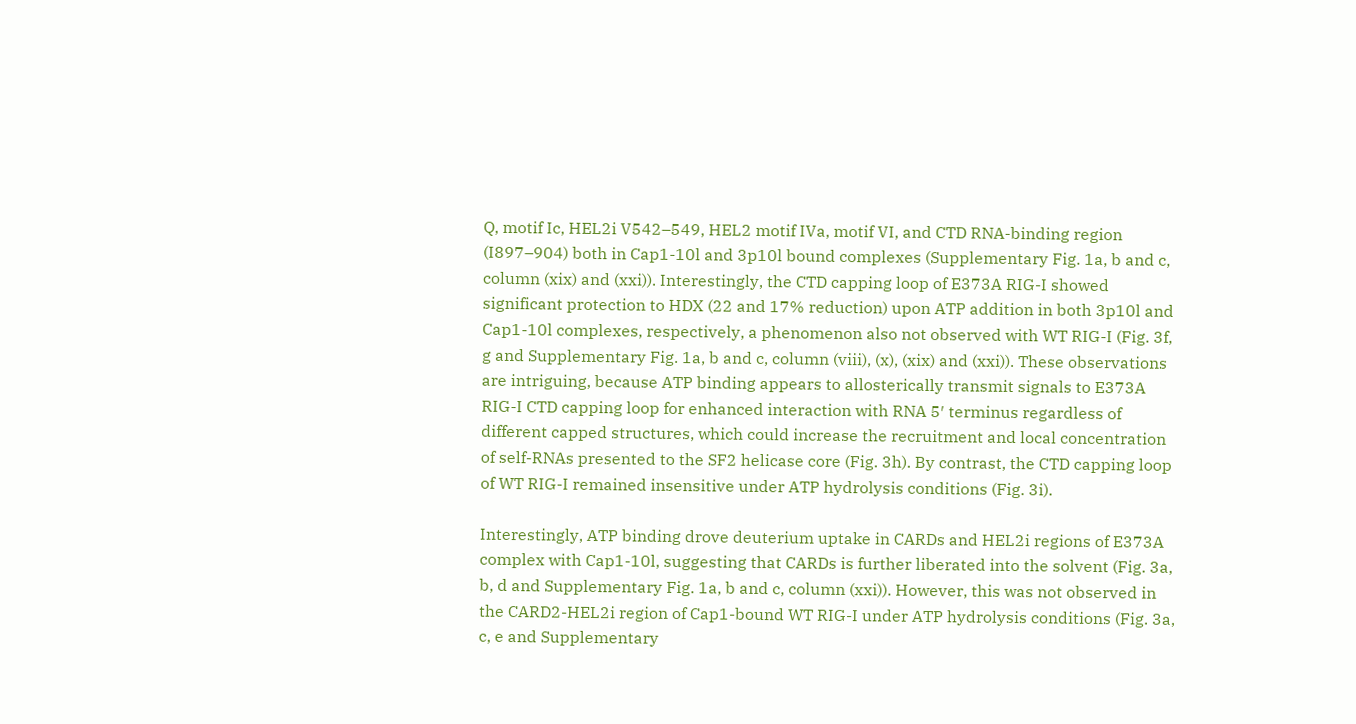Q, motif Ic, HEL2i V542–549, HEL2 motif IVa, motif VI, and CTD RNA-binding region (I897–904) both in Cap1-10l and 3p10l bound complexes (Supplementary Fig. 1a, b and c, column (xix) and (xxi)). Interestingly, the CTD capping loop of E373A RIG-I showed significant protection to HDX (22 and 17% reduction) upon ATP addition in both 3p10l and Cap1-10l complexes, respectively, a phenomenon also not observed with WT RIG-I (Fig. 3f, g and Supplementary Fig. 1a, b and c, column (viii), (x), (xix) and (xxi)). These observations are intriguing, because ATP binding appears to allosterically transmit signals to E373A RIG-I CTD capping loop for enhanced interaction with RNA 5′ terminus regardless of different capped structures, which could increase the recruitment and local concentration of self-RNAs presented to the SF2 helicase core (Fig. 3h). By contrast, the CTD capping loop of WT RIG-I remained insensitive under ATP hydrolysis conditions (Fig. 3i).

Interestingly, ATP binding drove deuterium uptake in CARDs and HEL2i regions of E373A complex with Cap1-10l, suggesting that CARDs is further liberated into the solvent (Fig. 3a, b, d and Supplementary Fig. 1a, b and c, column (xxi)). However, this was not observed in the CARD2-HEL2i region of Cap1-bound WT RIG-I under ATP hydrolysis conditions (Fig. 3a, c, e and Supplementary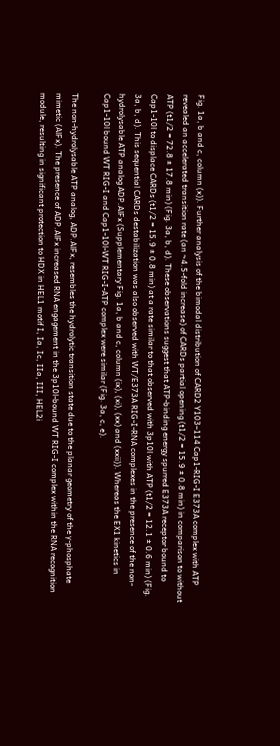Fig. 1a, b and c, column (x)). Further analysis of the bimodal distribution of CARD2 Y103–114 Cap1-RIG-I E373A complex with ATP revealed an accelerated transition rate (an ~4.5-fold increase) of CARDs partial opening (t1/2 = 15.9 ± 0.8 min) in comparison to without ATP (t1/2 = 72.8 ± 17.8 min) (Fig. 3a, b, d). These observations suggest that ATP-binding energy spurred E373A receptor bound to Cap1-10l to displace CARDs (t1/2 = 15.9 ± 0.8 min) at a rate similar to that observed with 3p10l with ATP (t1/2 = 12.1 ± 0.6 min) (Fig. 3a, b, d). This sequential CARDs destabilization was also observed with WT/E373A RIG-I-RNA complexes in the presence of the non-hydrolysable ATP analog ADP.AlFx (Supplementary Fig. 1a, b and c, column (ix), (xi), (xx) and (xxii)). Whereas the EX1 kinetics in Cap1-10l bound WT RIG-I and Cap1-10l-WT RIG-I-ATP complex were similar (Fig. 3a, c, e).

The non-hydrolysable ATP analog, ADP.AlFx, resembles the hydrolytic transition state due to the planar geometry of the γ-phosphate mimetic (AlFx). The presence of ADP.AlFx increased RNA engagement in the 3p10l-bound WT RIG-I complex within the RNA recognition module, resulting in significant protection to HDX in HEL1 motif I, Ia, Ic, IIa, III, HEL2i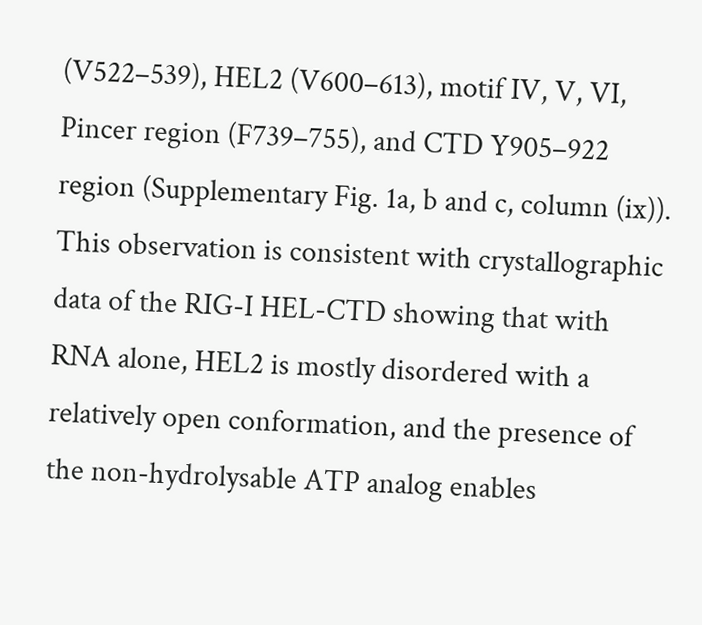(V522–539), HEL2 (V600–613), motif IV, V, VI, Pincer region (F739–755), and CTD Y905–922 region (Supplementary Fig. 1a, b and c, column (ix)). This observation is consistent with crystallographic data of the RIG-I HEL-CTD showing that with RNA alone, HEL2 is mostly disordered with a relatively open conformation, and the presence of the non-hydrolysable ATP analog enables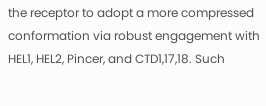the receptor to adopt a more compressed conformation via robust engagement with HEL1, HEL2, Pincer, and CTD1,17,18. Such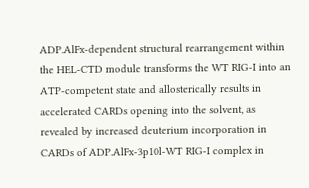ADP.AlFx-dependent structural rearrangement within the HEL-CTD module transforms the WT RIG-I into an ATP-competent state and allosterically results in accelerated CARDs opening into the solvent, as revealed by increased deuterium incorporation in CARDs of ADP.AlFx-3p10l-WT RIG-I complex in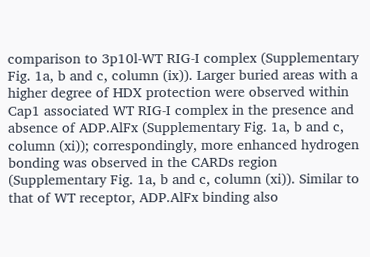comparison to 3p10l-WT RIG-I complex (Supplementary Fig. 1a, b and c, column (ix)). Larger buried areas with a higher degree of HDX protection were observed within Cap1 associated WT RIG-I complex in the presence and absence of ADP.AlFx (Supplementary Fig. 1a, b and c, column (xi)); correspondingly, more enhanced hydrogen bonding was observed in the CARDs region (Supplementary Fig. 1a, b and c, column (xi)). Similar to that of WT receptor, ADP.AlFx binding also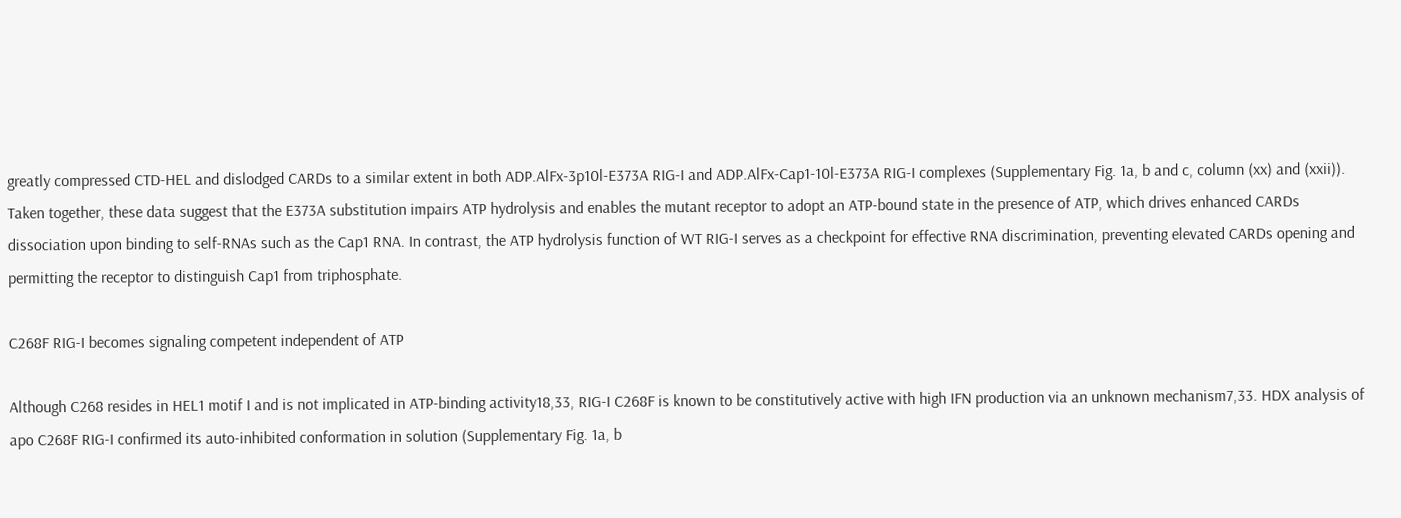greatly compressed CTD-HEL and dislodged CARDs to a similar extent in both ADP.AlFx-3p10l-E373A RIG-I and ADP.AlFx-Cap1-10l-E373A RIG-I complexes (Supplementary Fig. 1a, b and c, column (xx) and (xxii)). Taken together, these data suggest that the E373A substitution impairs ATP hydrolysis and enables the mutant receptor to adopt an ATP-bound state in the presence of ATP, which drives enhanced CARDs dissociation upon binding to self-RNAs such as the Cap1 RNA. In contrast, the ATP hydrolysis function of WT RIG-I serves as a checkpoint for effective RNA discrimination, preventing elevated CARDs opening and permitting the receptor to distinguish Cap1 from triphosphate.

C268F RIG-I becomes signaling competent independent of ATP

Although C268 resides in HEL1 motif I and is not implicated in ATP-binding activity18,33, RIG-I C268F is known to be constitutively active with high IFN production via an unknown mechanism7,33. HDX analysis of apo C268F RIG-I confirmed its auto-inhibited conformation in solution (Supplementary Fig. 1a, b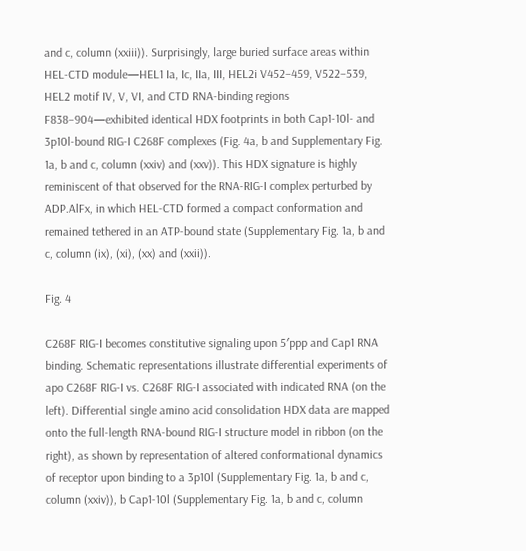and c, column (xxiii)). Surprisingly, large buried surface areas within HEL-CTD module—HEL1 Ia, Ic, IIa, III, HEL2i V452–459, V522–539, HEL2 motif IV, V, VI, and CTD RNA-binding regions F838–904—exhibited identical HDX footprints in both Cap1-10l- and 3p10l-bound RIG-I C268F complexes (Fig. 4a, b and Supplementary Fig. 1a, b and c, column (xxiv) and (xxv)). This HDX signature is highly reminiscent of that observed for the RNA-RIG-I complex perturbed by ADP.AlFx, in which HEL-CTD formed a compact conformation and remained tethered in an ATP-bound state (Supplementary Fig. 1a, b and c, column (ix), (xi), (xx) and (xxii)).

Fig. 4

C268F RIG-I becomes constitutive signaling upon 5′ppp and Cap1 RNA binding. Schematic representations illustrate differential experiments of apo C268F RIG-I vs. C268F RIG-I associated with indicated RNA (on the left). Differential single amino acid consolidation HDX data are mapped onto the full-length RNA-bound RIG-I structure model in ribbon (on the right), as shown by representation of altered conformational dynamics of receptor upon binding to a 3p10l (Supplementary Fig. 1a, b and c, column (xxiv)), b Cap1-10l (Supplementary Fig. 1a, b and c, column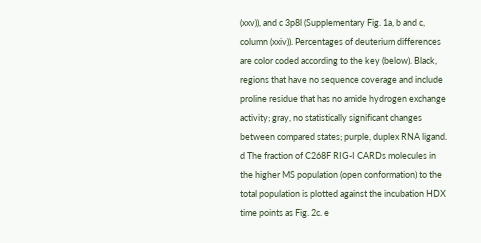(xxv)), and c 3p8l (Supplementary Fig. 1a, b and c, column (xxiv)). Percentages of deuterium differences are color coded according to the key (below). Black, regions that have no sequence coverage and include proline residue that has no amide hydrogen exchange activity; gray, no statistically significant changes between compared states; purple, duplex RNA ligand. d The fraction of C268F RIG-I CARDs molecules in the higher MS population (open conformation) to the total population is plotted against the incubation HDX time points as Fig. 2c. e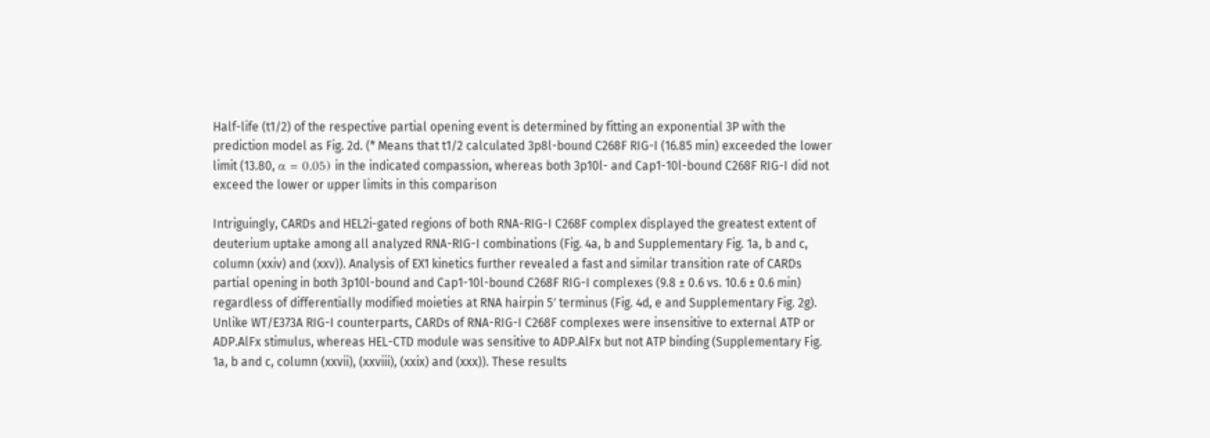Half-life (t1/2) of the respective partial opening event is determined by fitting an exponential 3P with the prediction model as Fig. 2d. (* Means that t1/2 calculated 3p8l-bound C268F RIG-I (16.85 min) exceeded the lower limit (13.80, α = 0.05) in the indicated compassion, whereas both 3p10l- and Cap1-10l-bound C268F RIG-I did not exceed the lower or upper limits in this comparison

Intriguingly, CARDs and HEL2i-gated regions of both RNA-RIG-I C268F complex displayed the greatest extent of deuterium uptake among all analyzed RNA-RIG-I combinations (Fig. 4a, b and Supplementary Fig. 1a, b and c, column (xxiv) and (xxv)). Analysis of EX1 kinetics further revealed a fast and similar transition rate of CARDs partial opening in both 3p10l-bound and Cap1-10l-bound C268F RIG-I complexes (9.8 ± 0.6 vs. 10.6 ± 0.6 min) regardless of differentially modified moieties at RNA hairpin 5′ terminus (Fig. 4d, e and Supplementary Fig. 2g). Unlike WT/E373A RIG-I counterparts, CARDs of RNA-RIG-I C268F complexes were insensitive to external ATP or ADP.AlFx stimulus, whereas HEL-CTD module was sensitive to ADP.AlFx but not ATP binding (Supplementary Fig. 1a, b and c, column (xxvii), (xxviii), (xxix) and (xxx)). These results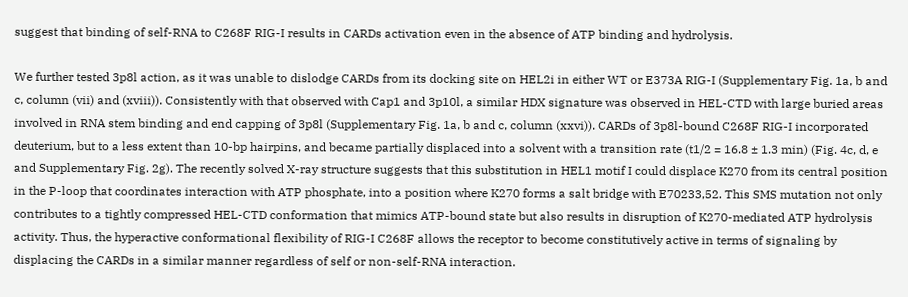suggest that binding of self-RNA to C268F RIG-I results in CARDs activation even in the absence of ATP binding and hydrolysis.

We further tested 3p8l action, as it was unable to dislodge CARDs from its docking site on HEL2i in either WT or E373A RIG-I (Supplementary Fig. 1a, b and c, column (vii) and (xviii)). Consistently with that observed with Cap1 and 3p10l, a similar HDX signature was observed in HEL-CTD with large buried areas involved in RNA stem binding and end capping of 3p8l (Supplementary Fig. 1a, b and c, column (xxvi)). CARDs of 3p8l-bound C268F RIG-I incorporated deuterium, but to a less extent than 10-bp hairpins, and became partially displaced into a solvent with a transition rate (t1/2 = 16.8 ± 1.3 min) (Fig. 4c, d, e and Supplementary Fig. 2g). The recently solved X-ray structure suggests that this substitution in HEL1 motif I could displace K270 from its central position in the P-loop that coordinates interaction with ATP phosphate, into a position where K270 forms a salt bridge with E70233,52. This SMS mutation not only contributes to a tightly compressed HEL-CTD conformation that mimics ATP-bound state but also results in disruption of K270-mediated ATP hydrolysis activity. Thus, the hyperactive conformational flexibility of RIG-I C268F allows the receptor to become constitutively active in terms of signaling by displacing the CARDs in a similar manner regardless of self or non-self-RNA interaction.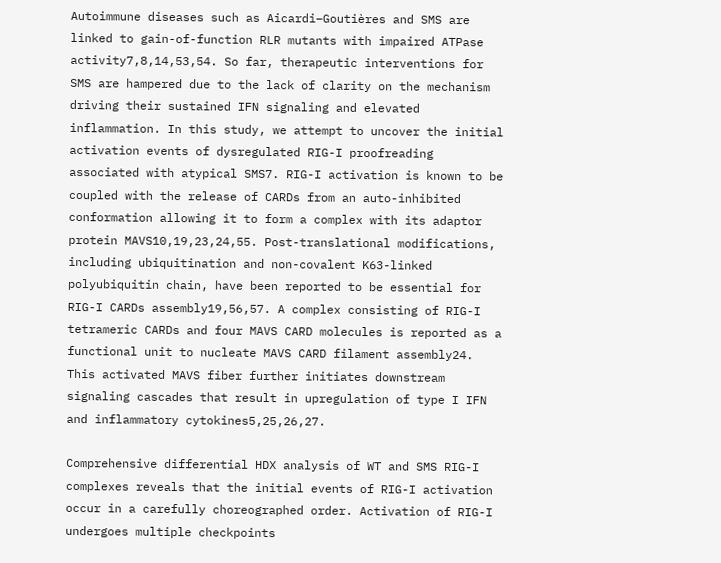Autoimmune diseases such as Aicardi–Goutières and SMS are linked to gain-of-function RLR mutants with impaired ATPase activity7,8,14,53,54. So far, therapeutic interventions for SMS are hampered due to the lack of clarity on the mechanism driving their sustained IFN signaling and elevated inflammation. In this study, we attempt to uncover the initial activation events of dysregulated RIG-I proofreading associated with atypical SMS7. RIG-I activation is known to be coupled with the release of CARDs from an auto-inhibited conformation allowing it to form a complex with its adaptor protein MAVS10,19,23,24,55. Post-translational modifications, including ubiquitination and non-covalent K63-linked polyubiquitin chain, have been reported to be essential for RIG-I CARDs assembly19,56,57. A complex consisting of RIG-I tetrameric CARDs and four MAVS CARD molecules is reported as a functional unit to nucleate MAVS CARD filament assembly24. This activated MAVS fiber further initiates downstream signaling cascades that result in upregulation of type I IFN and inflammatory cytokines5,25,26,27.

Comprehensive differential HDX analysis of WT and SMS RIG-I complexes reveals that the initial events of RIG-I activation occur in a carefully choreographed order. Activation of RIG-I undergoes multiple checkpoints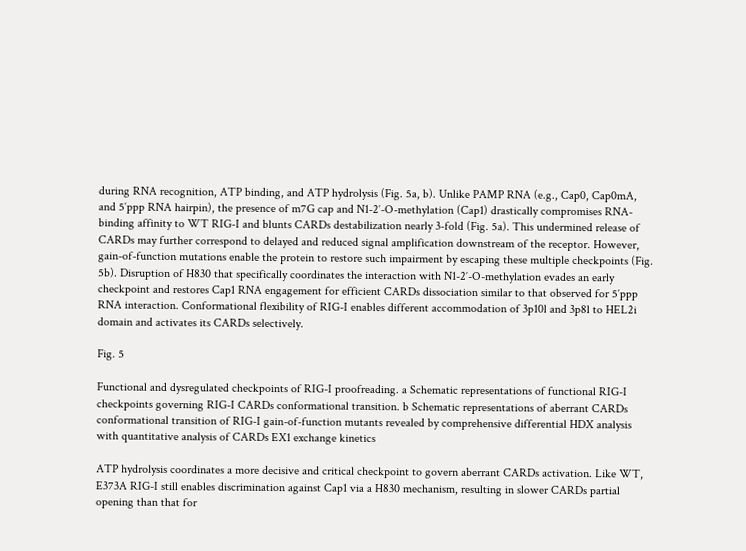during RNA recognition, ATP binding, and ATP hydrolysis (Fig. 5a, b). Unlike PAMP RNA (e.g., Cap0, Cap0mA, and 5′ppp RNA hairpin), the presence of m7G cap and N1-2′-O-methylation (Cap1) drastically compromises RNA-binding affinity to WT RIG-I and blunts CARDs destabilization nearly 3-fold (Fig. 5a). This undermined release of CARDs may further correspond to delayed and reduced signal amplification downstream of the receptor. However, gain-of-function mutations enable the protein to restore such impairment by escaping these multiple checkpoints (Fig. 5b). Disruption of H830 that specifically coordinates the interaction with N1-2′-O-methylation evades an early checkpoint and restores Cap1 RNA engagement for efficient CARDs dissociation similar to that observed for 5′ppp RNA interaction. Conformational flexibility of RIG-I enables different accommodation of 3p10l and 3p8l to HEL2i domain and activates its CARDs selectively.

Fig. 5

Functional and dysregulated checkpoints of RIG-I proofreading. a Schematic representations of functional RIG-I checkpoints governing RIG-I CARDs conformational transition. b Schematic representations of aberrant CARDs conformational transition of RIG-I gain-of-function mutants revealed by comprehensive differential HDX analysis with quantitative analysis of CARDs EX1 exchange kinetics

ATP hydrolysis coordinates a more decisive and critical checkpoint to govern aberrant CARDs activation. Like WT, E373A RIG-I still enables discrimination against Cap1 via a H830 mechanism, resulting in slower CARDs partial opening than that for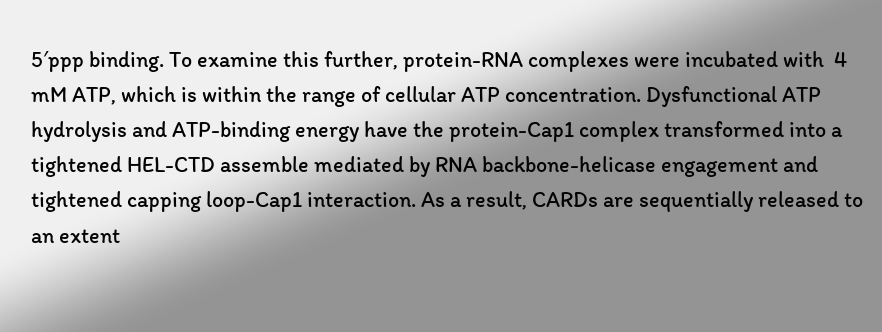5′ppp binding. To examine this further, protein-RNA complexes were incubated with  4 mM ATP, which is within the range of cellular ATP concentration. Dysfunctional ATP hydrolysis and ATP-binding energy have the protein-Cap1 complex transformed into a tightened HEL-CTD assemble mediated by RNA backbone-helicase engagement and tightened capping loop-Cap1 interaction. As a result, CARDs are sequentially released to an extent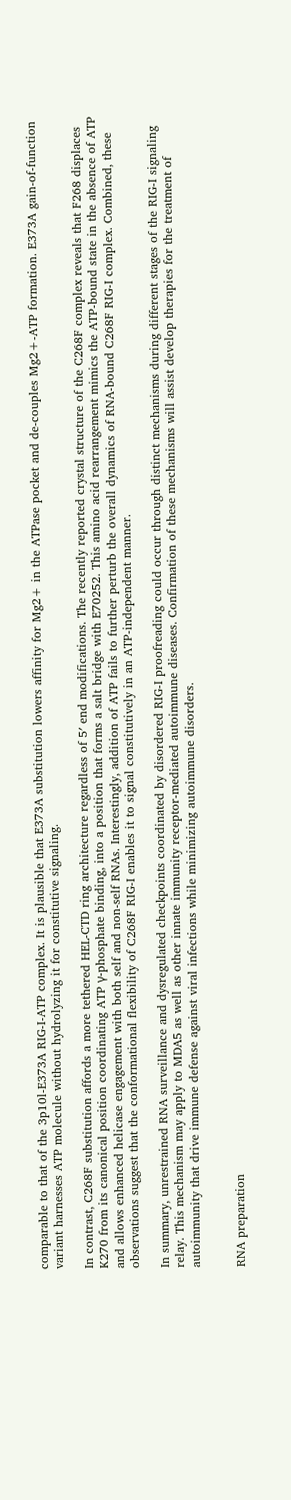comparable to that of the 3p10l-E373A RIG-I-ATP complex. It is plausible that E373A substitution lowers affinity for Mg2+ in the ATPase pocket and de-couples Mg2+-ATP formation. E373A gain-of-function variant harnesses ATP molecule without hydrolyzing it for constitutive signaling.

In contrast, C268F substitution affords a more tethered HEL-CTD ring architecture regardless of 5′ end modifications. The recently reported crystal structure of the C268F complex reveals that F268 displaces K270 from its canonical position coordinating ATP γ-phosphate binding, into a position that forms a salt bridge with E70252. This amino acid rearrangement mimics the ATP-bound state in the absence of ATP and allows enhanced helicase engagement with both self and non-self RNAs. Interestingly, addition of ATP fails to further perturb the overall dynamics of RNA-bound C268F RIG-I complex. Combined, these observations suggest that the conformational flexibility of C268F RIG-I enables it to signal constitutively in an ATP-independent manner.

In summary, unrestrained RNA surveillance and dysregulated checkpoints coordinated by disordered RIG-I proofreading could occur through distinct mechanisms during different stages of the RIG-I signaling relay. This mechanism may apply to MDA5 as well as other innate immunity receptor-mediated autoimmune diseases. Confirmation of these mechanisms will assist develop therapies for the treatment of autoimmunity that drive immune defense against viral infections while minimizing autoimmune disorders.


RNA preparation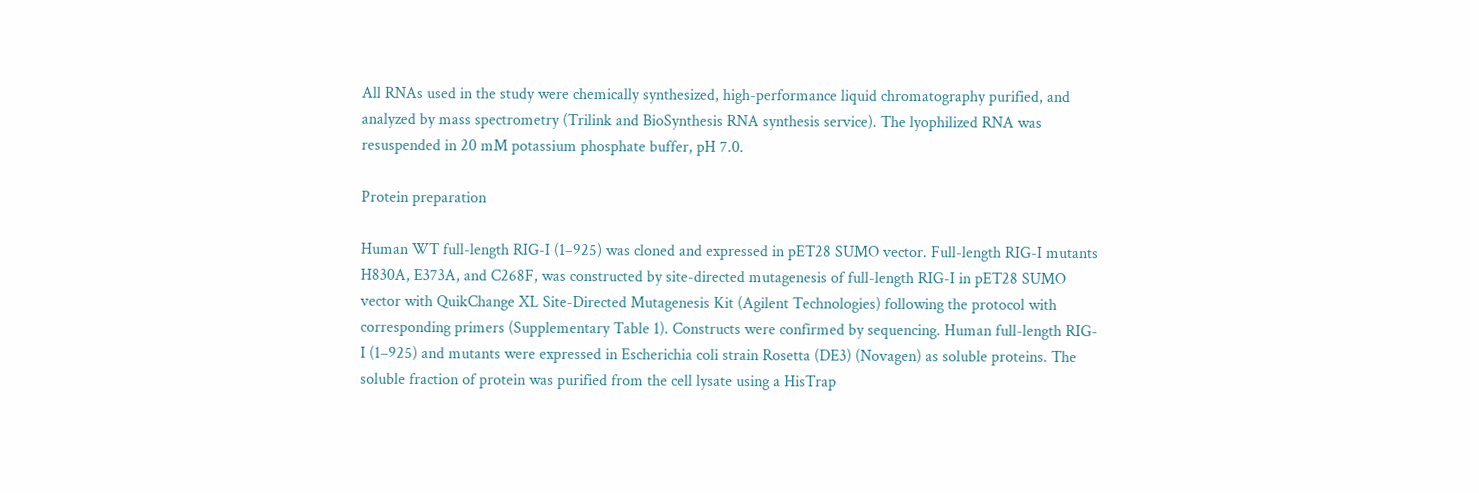All RNAs used in the study were chemically synthesized, high-performance liquid chromatography purified, and analyzed by mass spectrometry (Trilink and BioSynthesis RNA synthesis service). The lyophilized RNA was resuspended in 20 mM potassium phosphate buffer, pH 7.0.

Protein preparation

Human WT full-length RIG-I (1–925) was cloned and expressed in pET28 SUMO vector. Full-length RIG-I mutants H830A, E373A, and C268F, was constructed by site-directed mutagenesis of full-length RIG-I in pET28 SUMO vector with QuikChange XL Site-Directed Mutagenesis Kit (Agilent Technologies) following the protocol with corresponding primers (Supplementary Table 1). Constructs were confirmed by sequencing. Human full-length RIG-I (1–925) and mutants were expressed in Escherichia coli strain Rosetta (DE3) (Novagen) as soluble proteins. The soluble fraction of protein was purified from the cell lysate using a HisTrap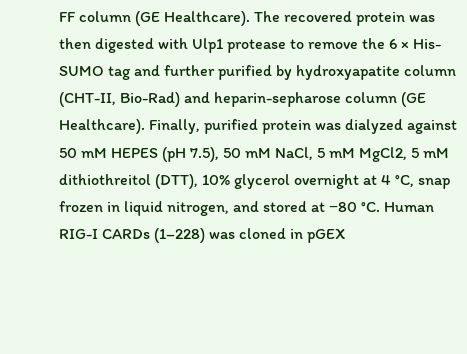FF column (GE Healthcare). The recovered protein was then digested with Ulp1 protease to remove the 6 × His-SUMO tag and further purified by hydroxyapatite column (CHT-II, Bio-Rad) and heparin-sepharose column (GE Healthcare). Finally, purified protein was dialyzed against 50 mM HEPES (pH 7.5), 50 mM NaCl, 5 mM MgCl2, 5 mM dithiothreitol (DTT), 10% glycerol overnight at 4 °C, snap frozen in liquid nitrogen, and stored at −80 °C. Human RIG-I CARDs (1–228) was cloned in pGEX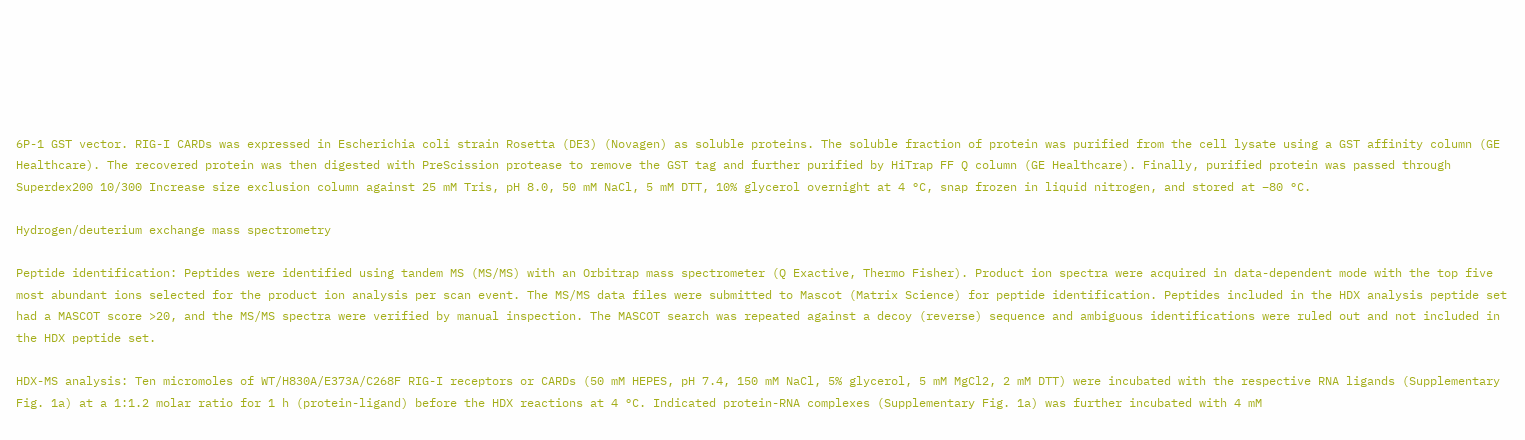6P-1 GST vector. RIG-I CARDs was expressed in Escherichia coli strain Rosetta (DE3) (Novagen) as soluble proteins. The soluble fraction of protein was purified from the cell lysate using a GST affinity column (GE Healthcare). The recovered protein was then digested with PreScission protease to remove the GST tag and further purified by HiTrap FF Q column (GE Healthcare). Finally, purified protein was passed through Superdex200 10/300 Increase size exclusion column against 25 mM Tris, pH 8.0, 50 mM NaCl, 5 mM DTT, 10% glycerol overnight at 4 °C, snap frozen in liquid nitrogen, and stored at −80 °C.

Hydrogen/deuterium exchange mass spectrometry

Peptide identification: Peptides were identified using tandem MS (MS/MS) with an Orbitrap mass spectrometer (Q Exactive, Thermo Fisher). Product ion spectra were acquired in data-dependent mode with the top five most abundant ions selected for the product ion analysis per scan event. The MS/MS data files were submitted to Mascot (Matrix Science) for peptide identification. Peptides included in the HDX analysis peptide set had a MASCOT score >20, and the MS/MS spectra were verified by manual inspection. The MASCOT search was repeated against a decoy (reverse) sequence and ambiguous identifications were ruled out and not included in the HDX peptide set.

HDX-MS analysis: Ten micromoles of WT/H830A/E373A/C268F RIG-I receptors or CARDs (50 mM HEPES, pH 7.4, 150 mM NaCl, 5% glycerol, 5 mM MgCl2, 2 mM DTT) were incubated with the respective RNA ligands (Supplementary Fig. 1a) at a 1:1.2 molar ratio for 1 h (protein-ligand) before the HDX reactions at 4 °C. Indicated protein-RNA complexes (Supplementary Fig. 1a) was further incubated with 4 mM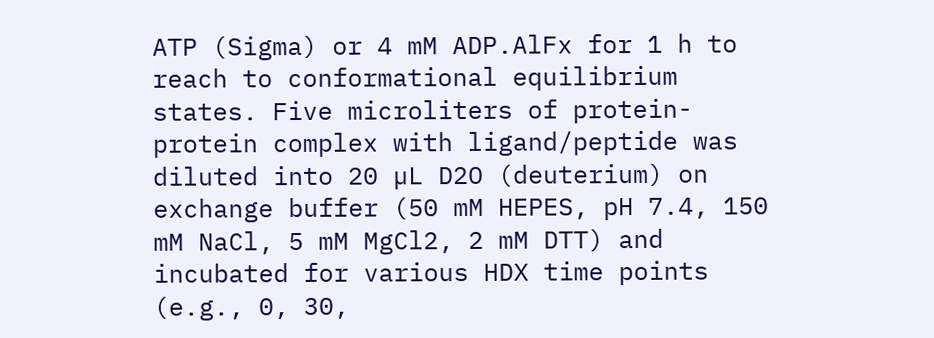ATP (Sigma) or 4 mM ADP.AlFx for 1 h to reach to conformational equilibrium states. Five microliters of protein-protein complex with ligand/peptide was diluted into 20 µL D2O (deuterium) on exchange buffer (50 mM HEPES, pH 7.4, 150 mM NaCl, 5 mM MgCl2, 2 mM DTT) and incubated for various HDX time points (e.g., 0, 30,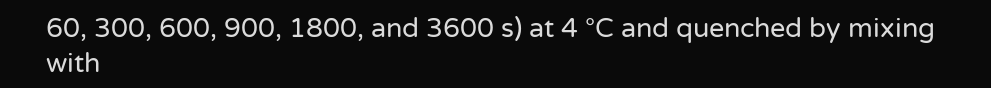60, 300, 600, 900, 1800, and 3600 s) at 4 °C and quenched by mixing with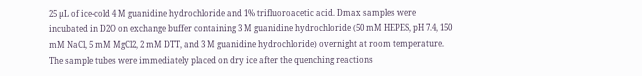25 µL of ice-cold 4 M guanidine hydrochloride and 1% trifluoroacetic acid. Dmax samples were incubated in D2O on exchange buffer containing 3 M guanidine hydrochloride (50 mM HEPES, pH 7.4, 150 mM NaCl, 5 mM MgCl2, 2 mM DTT, and 3 M guanidine hydrochloride) overnight at room temperature. The sample tubes were immediately placed on dry ice after the quenching reactions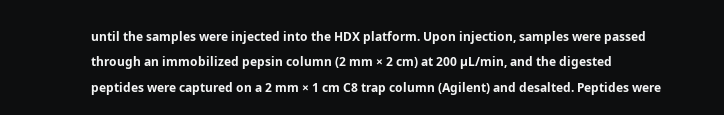until the samples were injected into the HDX platform. Upon injection, samples were passed through an immobilized pepsin column (2 mm × 2 cm) at 200 µL/min, and the digested peptides were captured on a 2 mm × 1 cm C8 trap column (Agilent) and desalted. Peptides were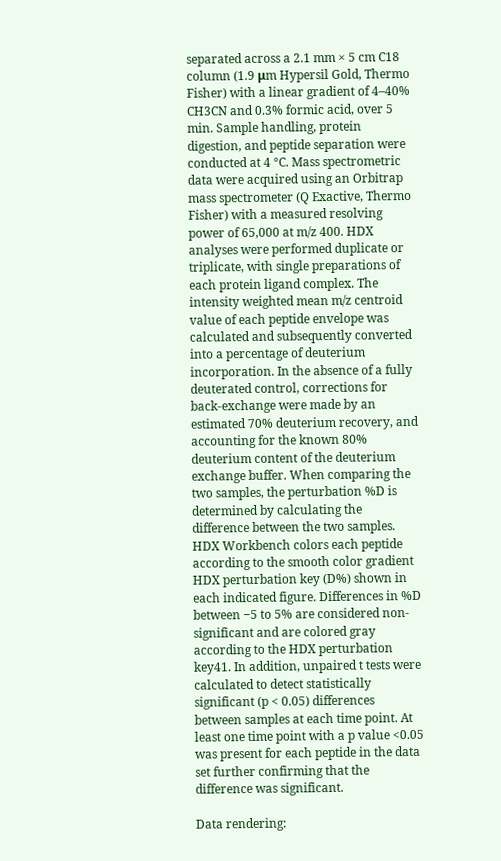separated across a 2.1 mm × 5 cm C18 column (1.9 μm Hypersil Gold, Thermo Fisher) with a linear gradient of 4–40% CH3CN and 0.3% formic acid, over 5 min. Sample handling, protein digestion, and peptide separation were conducted at 4 °C. Mass spectrometric data were acquired using an Orbitrap mass spectrometer (Q Exactive, Thermo Fisher) with a measured resolving power of 65,000 at m/z 400. HDX analyses were performed duplicate or triplicate, with single preparations of each protein ligand complex. The intensity weighted mean m/z centroid value of each peptide envelope was calculated and subsequently converted into a percentage of deuterium incorporation. In the absence of a fully deuterated control, corrections for back-exchange were made by an estimated 70% deuterium recovery, and accounting for the known 80% deuterium content of the deuterium exchange buffer. When comparing the two samples, the perturbation %D is determined by calculating the difference between the two samples. HDX Workbench colors each peptide according to the smooth color gradient HDX perturbation key (D%) shown in each indicated figure. Differences in %D between −5 to 5% are considered non-significant and are colored gray according to the HDX perturbation key41. In addition, unpaired t tests were calculated to detect statistically significant (p < 0.05) differences between samples at each time point. At least one time point with a p value <0.05 was present for each peptide in the data set further confirming that the difference was significant.

Data rendering: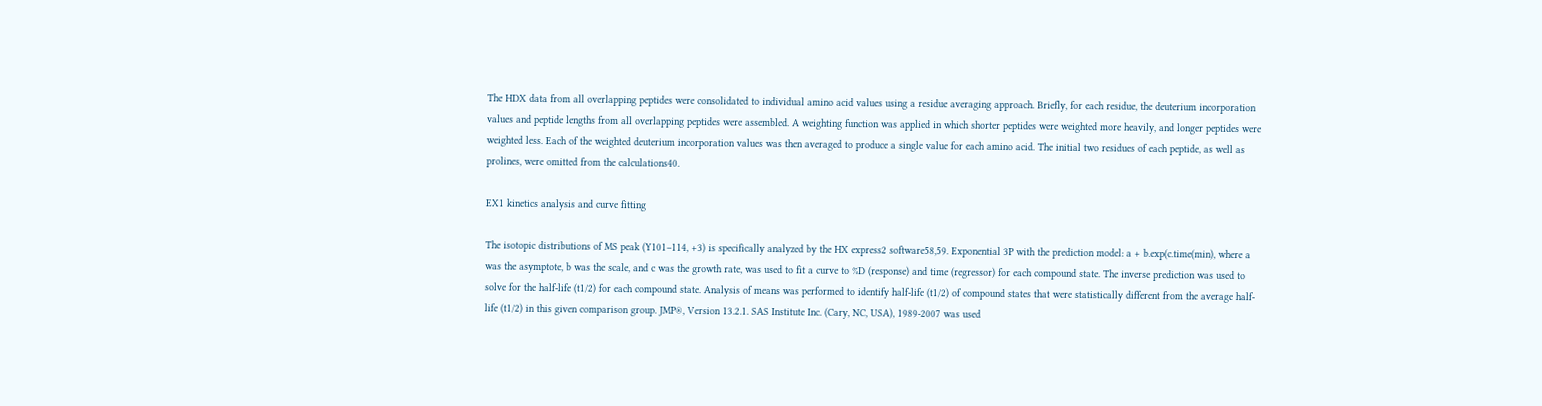The HDX data from all overlapping peptides were consolidated to individual amino acid values using a residue averaging approach. Briefly, for each residue, the deuterium incorporation values and peptide lengths from all overlapping peptides were assembled. A weighting function was applied in which shorter peptides were weighted more heavily, and longer peptides were weighted less. Each of the weighted deuterium incorporation values was then averaged to produce a single value for each amino acid. The initial two residues of each peptide, as well as prolines, were omitted from the calculations40.

EX1 kinetics analysis and curve fitting

The isotopic distributions of MS peak (Y101–114, +3) is specifically analyzed by the HX express2 software58,59. Exponential 3P with the prediction model: a + b.exp(c.time(min), where a was the asymptote, b was the scale, and c was the growth rate, was used to fit a curve to %D (response) and time (regressor) for each compound state. The inverse prediction was used to solve for the half-life (t1/2) for each compound state. Analysis of means was performed to identify half-life (t1/2) of compound states that were statistically different from the average half-life (t1/2) in this given comparison group. JMP®, Version 13.2.1. SAS Institute Inc. (Cary, NC, USA), 1989-2007 was used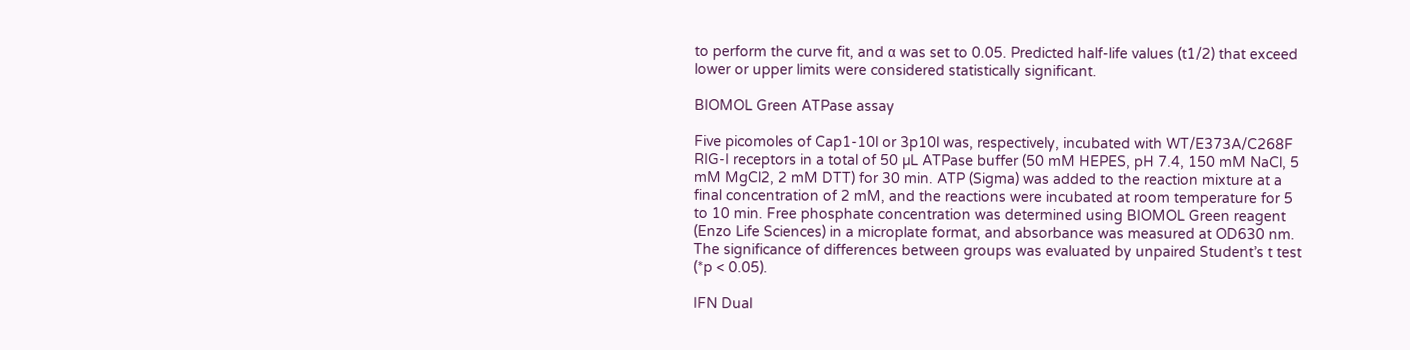to perform the curve fit, and α was set to 0.05. Predicted half-life values (t1/2) that exceed lower or upper limits were considered statistically significant.

BIOMOL Green ATPase assay

Five picomoles of Cap1-10l or 3p10l was, respectively, incubated with WT/E373A/C268F RIG-I receptors in a total of 50 µL ATPase buffer (50 mM HEPES, pH 7.4, 150 mM NaCl, 5 mM MgCl2, 2 mM DTT) for 30 min. ATP (Sigma) was added to the reaction mixture at a final concentration of 2 mM, and the reactions were incubated at room temperature for 5 to 10 min. Free phosphate concentration was determined using BIOMOL Green reagent (Enzo Life Sciences) in a microplate format, and absorbance was measured at OD630 nm. The significance of differences between groups was evaluated by unpaired Student’s t test (*p < 0.05).

IFN Dual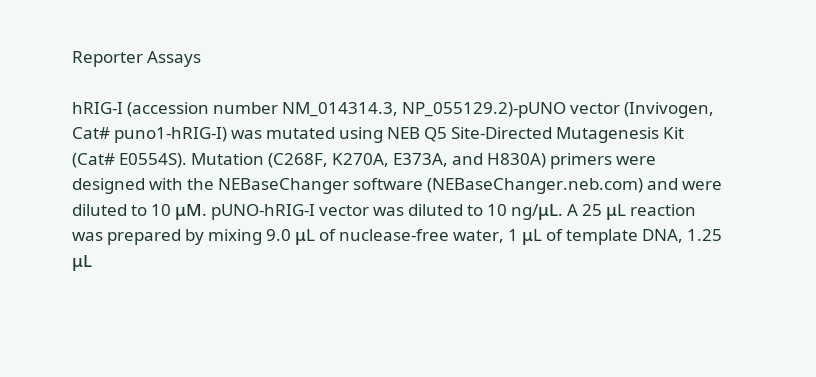Reporter Assays

hRIG-I (accession number NM_014314.3, NP_055129.2)-pUNO vector (Invivogen, Cat# puno1-hRIG-I) was mutated using NEB Q5 Site-Directed Mutagenesis Kit (Cat# E0554S). Mutation (C268F, K270A, E373A, and H830A) primers were designed with the NEBaseChanger software (NEBaseChanger.neb.com) and were diluted to 10 μM. pUNO-hRIG-I vector was diluted to 10 ng/μL. A 25 μL reaction was prepared by mixing 9.0 μL of nuclease-free water, 1 μL of template DNA, 1.25 μL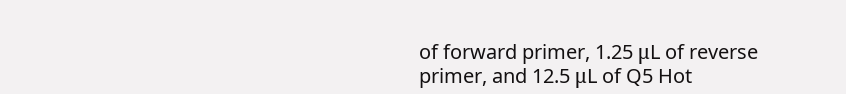of forward primer, 1.25 μL of reverse primer, and 12.5 μL of Q5 Hot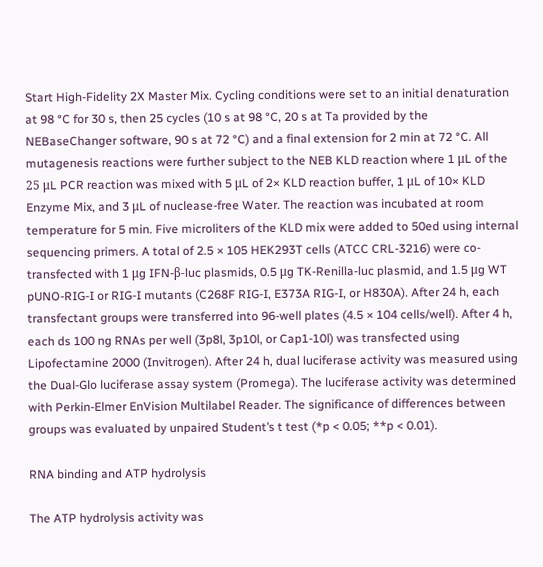Start High-Fidelity 2X Master Mix. Cycling conditions were set to an initial denaturation at 98 °C for 30 s, then 25 cycles (10 s at 98 °C, 20 s at Ta provided by the NEBaseChanger software, 90 s at 72 °C) and a final extension for 2 min at 72 °C. All mutagenesis reactions were further subject to the NEB KLD reaction where 1 μL of the 25 μL PCR reaction was mixed with 5 μL of 2× KLD reaction buffer, 1 μL of 10× KLD Enzyme Mix, and 3 μL of nuclease-free Water. The reaction was incubated at room temperature for 5 min. Five microliters of the KLD mix were added to 50ed using internal sequencing primers. A total of 2.5 × 105 HEK293T cells (ATCC CRL-3216) were co-transfected with 1 μg IFN-β-luc plasmids, 0.5 μg TK-Renilla-luc plasmid, and 1.5 μg WT pUNO-RIG-I or RIG-I mutants (C268F RIG-I, E373A RIG-I, or H830A). After 24 h, each transfectant groups were transferred into 96-well plates (4.5 × 104 cells/well). After 4 h, each ds 100 ng RNAs per well (3p8l, 3p10l, or Cap1-10l) was transfected using Lipofectamine 2000 (Invitrogen). After 24 h, dual luciferase activity was measured using the Dual-Glo luciferase assay system (Promega). The luciferase activity was determined with Perkin-Elmer EnVision Multilabel Reader. The significance of differences between groups was evaluated by unpaired Student’s t test (*p < 0.05; **p < 0.01).

RNA binding and ATP hydrolysis

The ATP hydrolysis activity was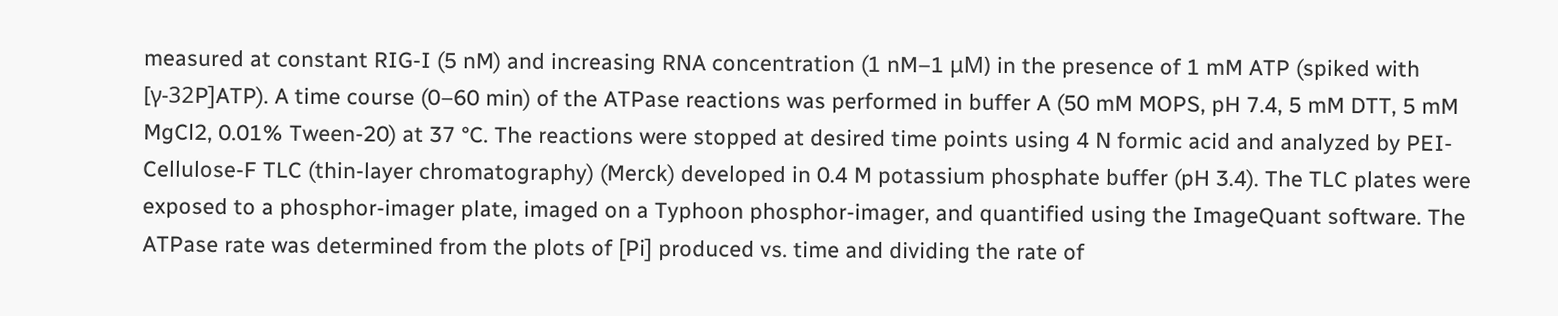measured at constant RIG-I (5 nM) and increasing RNA concentration (1 nM–1 μM) in the presence of 1 mM ATP (spiked with [γ-32P]ATP). A time course (0–60 min) of the ATPase reactions was performed in buffer A (50 mM MOPS, pH 7.4, 5 mM DTT, 5 mM MgCl2, 0.01% Tween-20) at 37 °C. The reactions were stopped at desired time points using 4 N formic acid and analyzed by PEI-Cellulose-F TLC (thin-layer chromatography) (Merck) developed in 0.4 M potassium phosphate buffer (pH 3.4). The TLC plates were exposed to a phosphor-imager plate, imaged on a Typhoon phosphor-imager, and quantified using the ImageQuant software. The ATPase rate was determined from the plots of [Pi] produced vs. time and dividing the rate of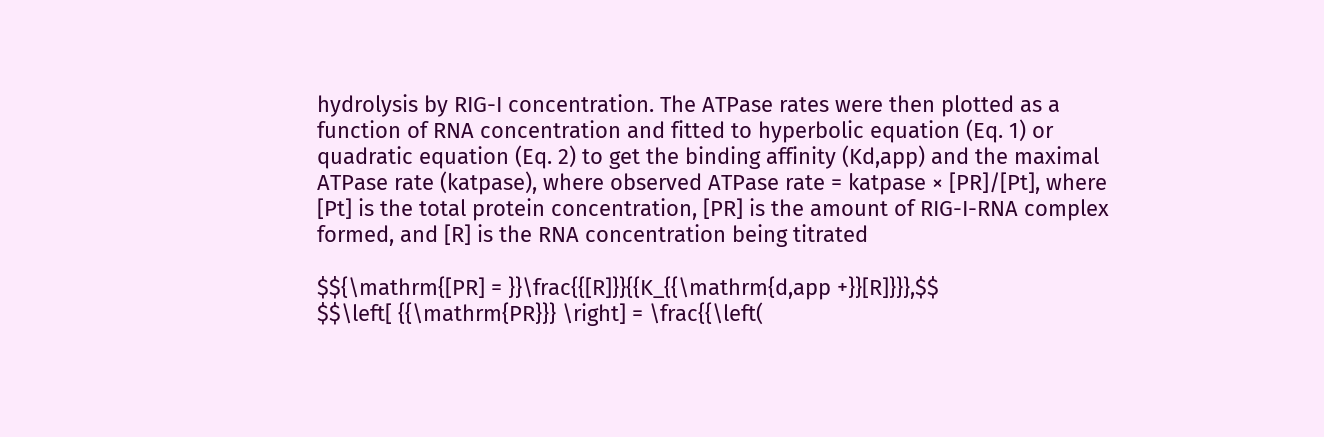hydrolysis by RIG-I concentration. The ATPase rates were then plotted as a function of RNA concentration and fitted to hyperbolic equation (Eq. 1) or quadratic equation (Eq. 2) to get the binding affinity (Kd,app) and the maximal ATPase rate (katpase), where observed ATPase rate = katpase × [PR]/[Pt], where [Pt] is the total protein concentration, [PR] is the amount of RIG-I-RNA complex formed, and [R] is the RNA concentration being titrated

$${\mathrm{[PR] = }}\frac{{[R]}}{{K_{{\mathrm{d,app +}}[R]}}},$$
$$\left[ {{\mathrm{PR}}} \right] = \frac{{\left(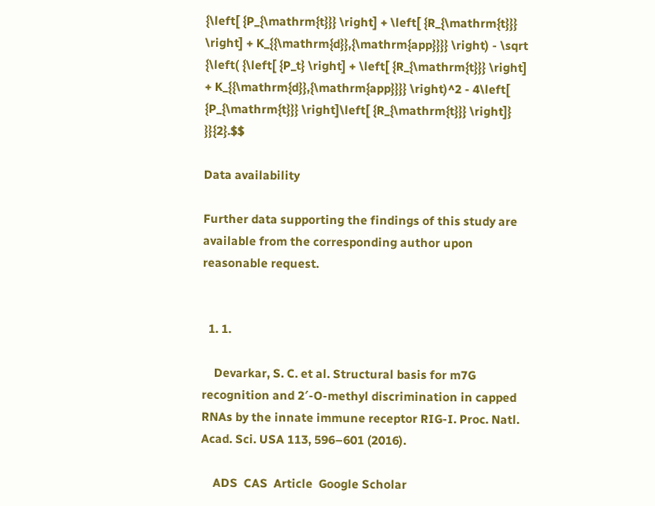{\left[ {P_{\mathrm{t}}} \right] + \left[ {R_{\mathrm{t}}} \right] + K_{{\mathrm{d}},{\mathrm{app}}}} \right) - \sqrt {\left( {\left[ {P_t} \right] + \left[ {R_{\mathrm{t}}} \right] + K_{{\mathrm{d}},{\mathrm{app}}}} \right)^2 - 4\left[ {P_{\mathrm{t}}} \right]\left[ {R_{\mathrm{t}}} \right]} }}{2}.$$

Data availability

Further data supporting the findings of this study are available from the corresponding author upon reasonable request.


  1. 1.

    Devarkar, S. C. et al. Structural basis for m7G recognition and 2′-O-methyl discrimination in capped RNAs by the innate immune receptor RIG-I. Proc. Natl. Acad. Sci. USA 113, 596–601 (2016).

    ADS  CAS  Article  Google Scholar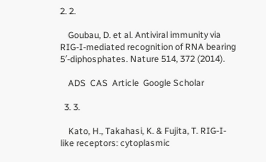2. 2.

    Goubau, D. et al. Antiviral immunity via RIG-I-mediated recognition of RNA bearing 5′-diphosphates. Nature 514, 372 (2014).

    ADS  CAS  Article  Google Scholar

  3. 3.

    Kato, H., Takahasi, K. & Fujita, T. RIG-I-like receptors: cytoplasmic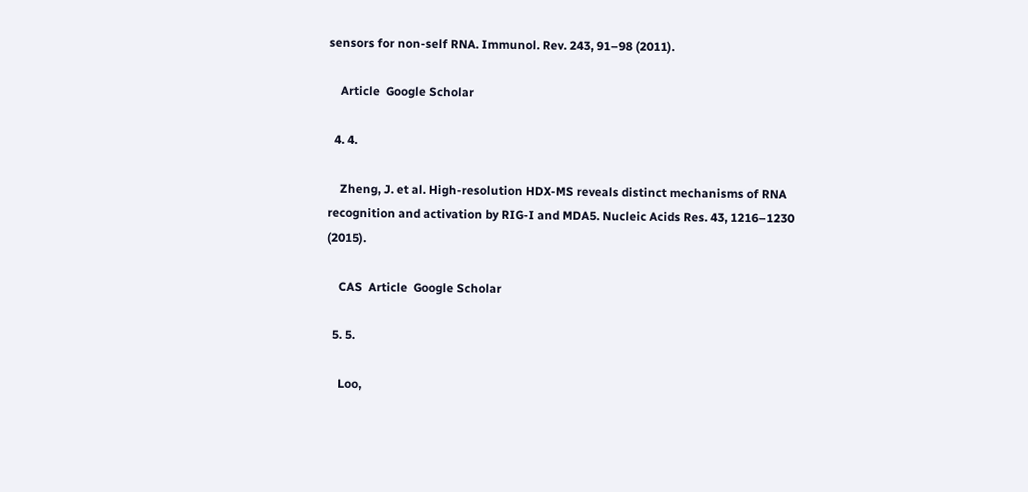sensors for non-self RNA. Immunol. Rev. 243, 91–98 (2011).

    Article  Google Scholar

  4. 4.

    Zheng, J. et al. High-resolution HDX-MS reveals distinct mechanisms of RNA recognition and activation by RIG-I and MDA5. Nucleic Acids Res. 43, 1216–1230 (2015).

    CAS  Article  Google Scholar

  5. 5.

    Loo,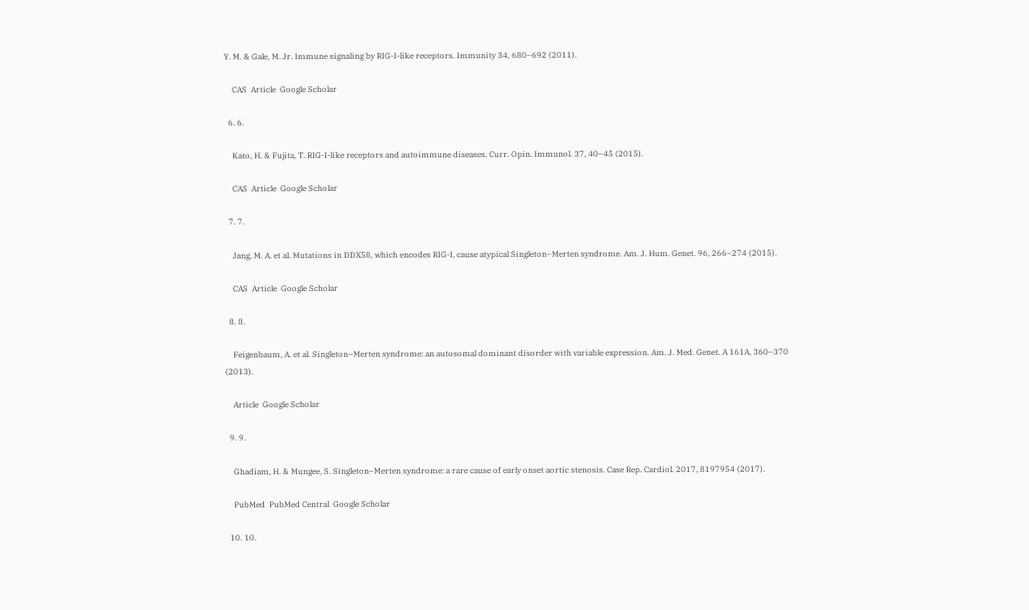Y. M. & Gale, M. Jr. Immune signaling by RIG-I-like receptors. Immunity 34, 680–692 (2011).

    CAS  Article  Google Scholar

  6. 6.

    Kato, H. & Fujita, T. RIG-I-like receptors and autoimmune diseases. Curr. Opin. Immunol. 37, 40–45 (2015).

    CAS  Article  Google Scholar

  7. 7.

    Jang, M. A. et al. Mutations in DDX58, which encodes RIG-I, cause atypical Singleton–Merten syndrome. Am. J. Hum. Genet. 96, 266–274 (2015).

    CAS  Article  Google Scholar

  8. 8.

    Feigenbaum, A. et al. Singleton–Merten syndrome: an autosomal dominant disorder with variable expression. Am. J. Med. Genet. A 161A, 360–370 (2013).

    Article  Google Scholar

  9. 9.

    Ghadiam, H. & Mungee, S. Singleton–Merten syndrome: a rare cause of early onset aortic stenosis. Case Rep. Cardiol. 2017, 8197954 (2017).

    PubMed  PubMed Central  Google Scholar

  10. 10.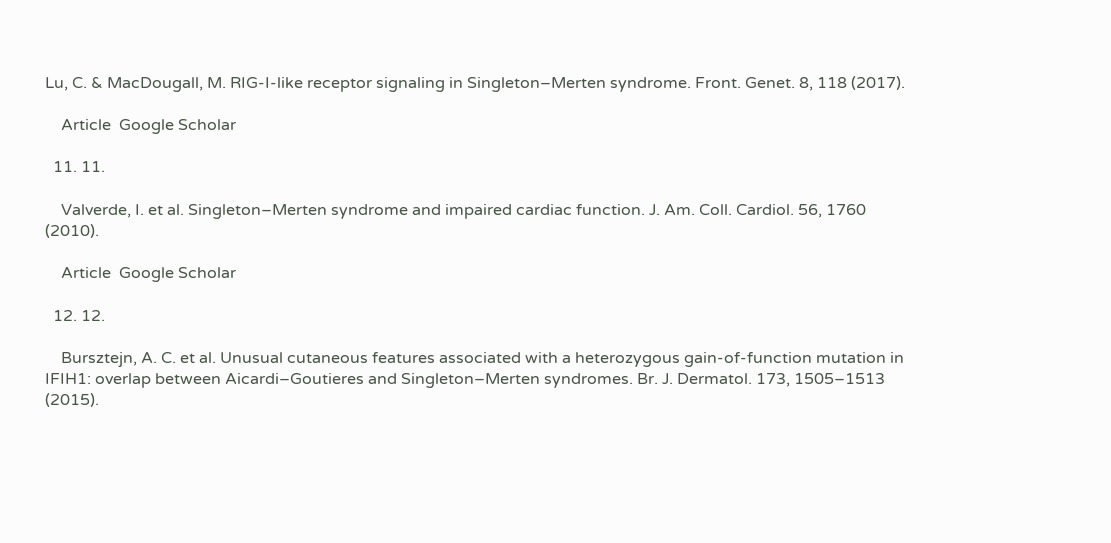Lu, C. & MacDougall, M. RIG-I-like receptor signaling in Singleton–Merten syndrome. Front. Genet. 8, 118 (2017).

    Article  Google Scholar

  11. 11.

    Valverde, I. et al. Singleton–Merten syndrome and impaired cardiac function. J. Am. Coll. Cardiol. 56, 1760 (2010).

    Article  Google Scholar

  12. 12.

    Bursztejn, A. C. et al. Unusual cutaneous features associated with a heterozygous gain-of-function mutation in IFIH1: overlap between Aicardi–Goutieres and Singleton–Merten syndromes. Br. J. Dermatol. 173, 1505–1513 (2015).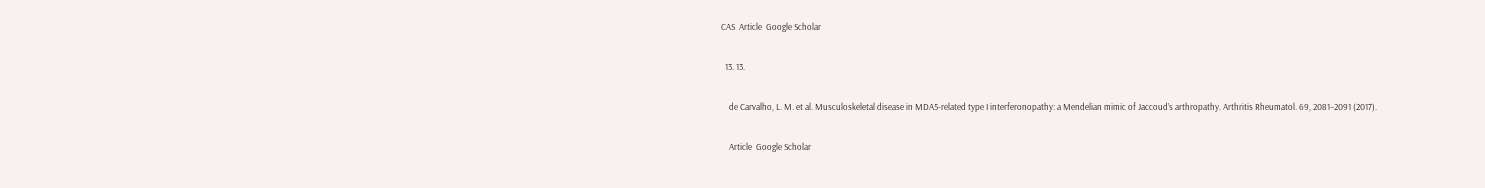CAS  Article  Google Scholar

  13. 13.

    de Carvalho, L. M. et al. Musculoskeletal disease in MDA5-related type I interferonopathy: a Mendelian mimic of Jaccoud’s arthropathy. Arthritis Rheumatol. 69, 2081–2091 (2017).

    Article  Google Scholar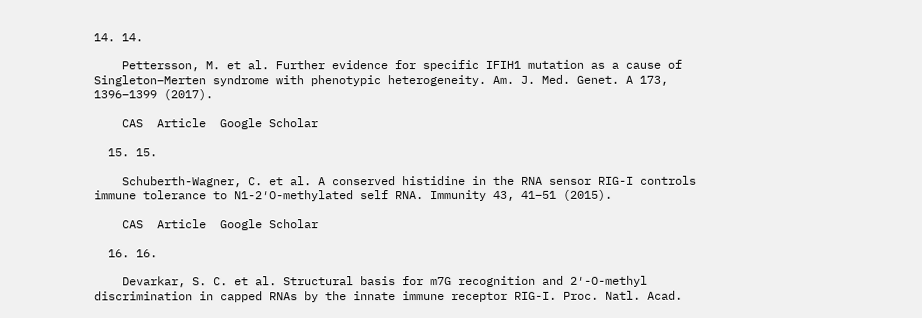14. 14.

    Pettersson, M. et al. Further evidence for specific IFIH1 mutation as a cause of Singleton–Merten syndrome with phenotypic heterogeneity. Am. J. Med. Genet. A 173, 1396–1399 (2017).

    CAS  Article  Google Scholar

  15. 15.

    Schuberth-Wagner, C. et al. A conserved histidine in the RNA sensor RIG-I controls immune tolerance to N1-2′O-methylated self RNA. Immunity 43, 41–51 (2015).

    CAS  Article  Google Scholar

  16. 16.

    Devarkar, S. C. et al. Structural basis for m7G recognition and 2′-O-methyl discrimination in capped RNAs by the innate immune receptor RIG-I. Proc. Natl. Acad.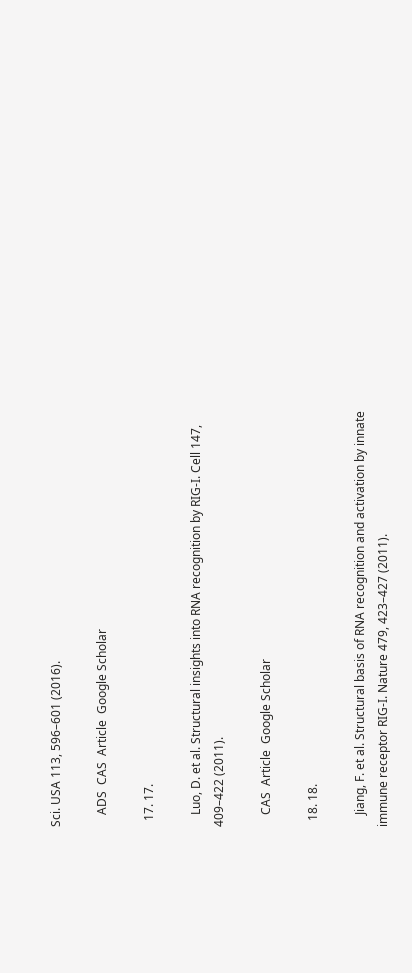Sci. USA 113, 596–601 (2016).

    ADS  CAS  Article  Google Scholar

  17. 17.

    Luo, D. et al. Structural insights into RNA recognition by RIG-I. Cell 147, 409–422 (2011).

    CAS  Article  Google Scholar

  18. 18.

    Jiang, F. et al. Structural basis of RNA recognition and activation by innate immune receptor RIG-I. Nature 479, 423–427 (2011).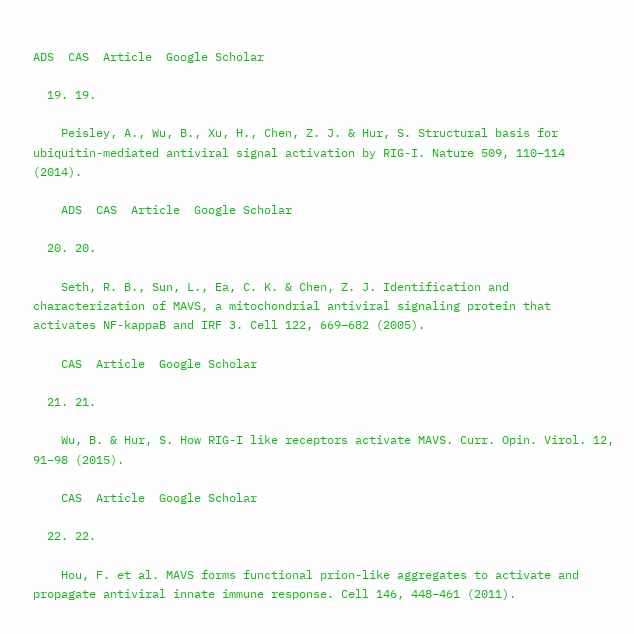ADS  CAS  Article  Google Scholar

  19. 19.

    Peisley, A., Wu, B., Xu, H., Chen, Z. J. & Hur, S. Structural basis for ubiquitin-mediated antiviral signal activation by RIG-I. Nature 509, 110–114 (2014).

    ADS  CAS  Article  Google Scholar

  20. 20.

    Seth, R. B., Sun, L., Ea, C. K. & Chen, Z. J. Identification and characterization of MAVS, a mitochondrial antiviral signaling protein that activates NF-kappaB and IRF 3. Cell 122, 669–682 (2005).

    CAS  Article  Google Scholar

  21. 21.

    Wu, B. & Hur, S. How RIG-I like receptors activate MAVS. Curr. Opin. Virol. 12, 91–98 (2015).

    CAS  Article  Google Scholar

  22. 22.

    Hou, F. et al. MAVS forms functional prion-like aggregates to activate and propagate antiviral innate immune response. Cell 146, 448–461 (2011).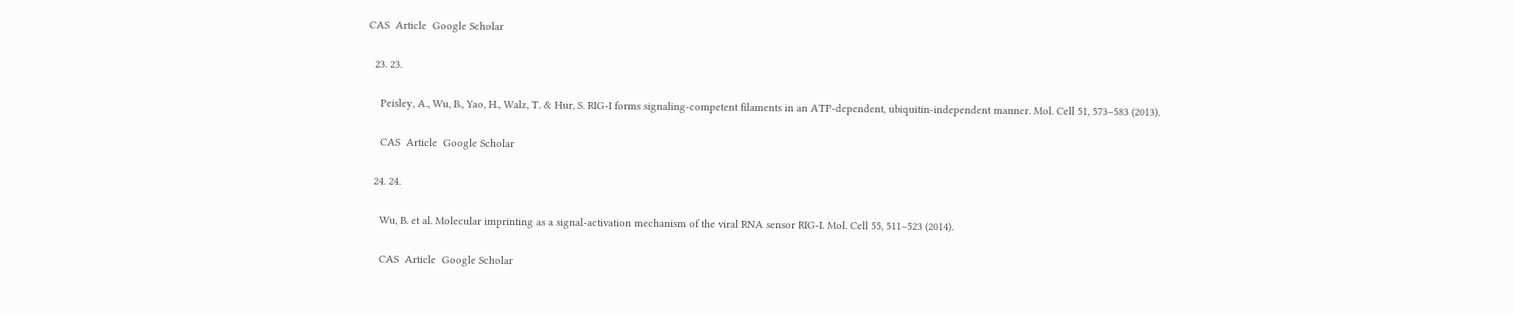CAS  Article  Google Scholar

  23. 23.

    Peisley, A., Wu, B., Yao, H., Walz, T. & Hur, S. RIG-I forms signaling-competent filaments in an ATP-dependent, ubiquitin-independent manner. Mol. Cell 51, 573–583 (2013).

    CAS  Article  Google Scholar

  24. 24.

    Wu, B. et al. Molecular imprinting as a signal-activation mechanism of the viral RNA sensor RIG-I. Mol. Cell 55, 511–523 (2014).

    CAS  Article  Google Scholar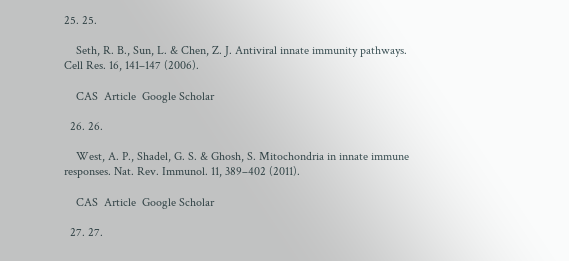25. 25.

    Seth, R. B., Sun, L. & Chen, Z. J. Antiviral innate immunity pathways. Cell Res. 16, 141–147 (2006).

    CAS  Article  Google Scholar

  26. 26.

    West, A. P., Shadel, G. S. & Ghosh, S. Mitochondria in innate immune responses. Nat. Rev. Immunol. 11, 389–402 (2011).

    CAS  Article  Google Scholar

  27. 27.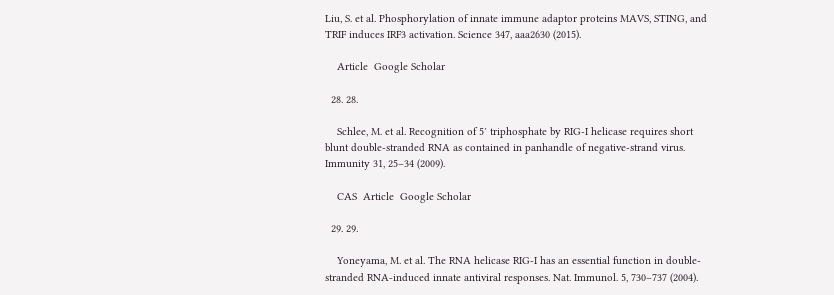Liu, S. et al. Phosphorylation of innate immune adaptor proteins MAVS, STING, and TRIF induces IRF3 activation. Science 347, aaa2630 (2015).

    Article  Google Scholar

  28. 28.

    Schlee, M. et al. Recognition of 5′ triphosphate by RIG-I helicase requires short blunt double-stranded RNA as contained in panhandle of negative-strand virus. Immunity 31, 25–34 (2009).

    CAS  Article  Google Scholar

  29. 29.

    Yoneyama, M. et al. The RNA helicase RIG-I has an essential function in double-stranded RNA-induced innate antiviral responses. Nat. Immunol. 5, 730–737 (2004).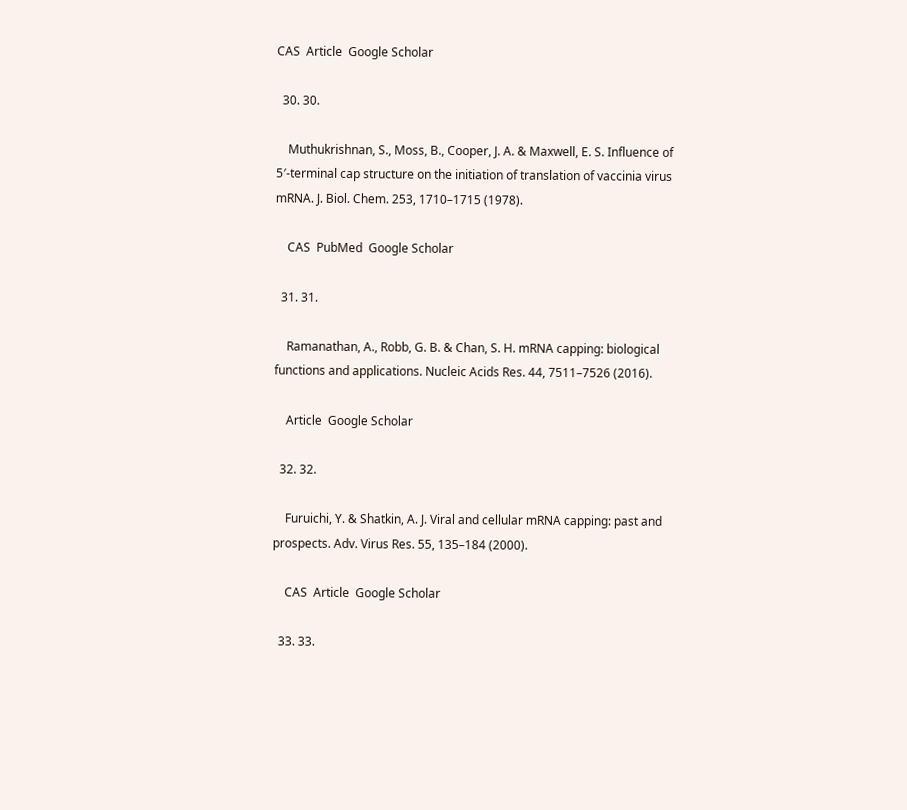CAS  Article  Google Scholar

  30. 30.

    Muthukrishnan, S., Moss, B., Cooper, J. A. & Maxwell, E. S. Influence of 5′-terminal cap structure on the initiation of translation of vaccinia virus mRNA. J. Biol. Chem. 253, 1710–1715 (1978).

    CAS  PubMed  Google Scholar

  31. 31.

    Ramanathan, A., Robb, G. B. & Chan, S. H. mRNA capping: biological functions and applications. Nucleic Acids Res. 44, 7511–7526 (2016).

    Article  Google Scholar

  32. 32.

    Furuichi, Y. & Shatkin, A. J. Viral and cellular mRNA capping: past and prospects. Adv. Virus Res. 55, 135–184 (2000).

    CAS  Article  Google Scholar

  33. 33.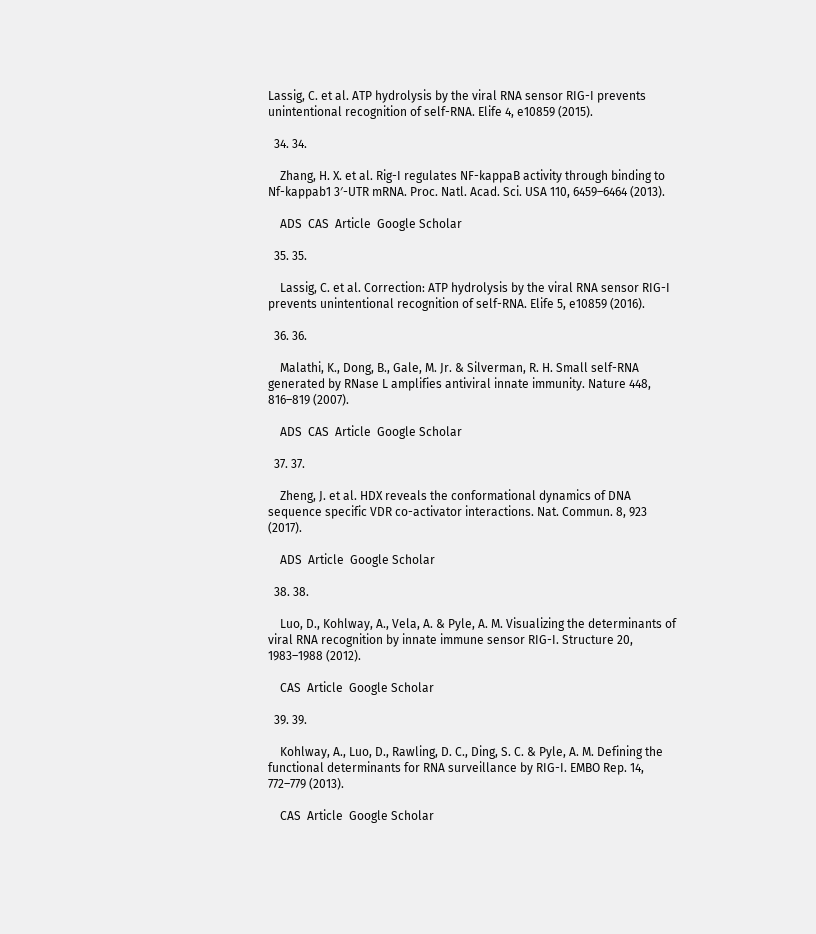Lassig, C. et al. ATP hydrolysis by the viral RNA sensor RIG-I prevents unintentional recognition of self-RNA. Elife 4, e10859 (2015).

  34. 34.

    Zhang, H. X. et al. Rig-I regulates NF-kappaB activity through binding to Nf-kappab1 3′-UTR mRNA. Proc. Natl. Acad. Sci. USA 110, 6459–6464 (2013).

    ADS  CAS  Article  Google Scholar

  35. 35.

    Lassig, C. et al. Correction: ATP hydrolysis by the viral RNA sensor RIG-I prevents unintentional recognition of self-RNA. Elife 5, e10859 (2016).

  36. 36.

    Malathi, K., Dong, B., Gale, M. Jr. & Silverman, R. H. Small self-RNA generated by RNase L amplifies antiviral innate immunity. Nature 448, 816–819 (2007).

    ADS  CAS  Article  Google Scholar

  37. 37.

    Zheng, J. et al. HDX reveals the conformational dynamics of DNA sequence specific VDR co-activator interactions. Nat. Commun. 8, 923 (2017).

    ADS  Article  Google Scholar

  38. 38.

    Luo, D., Kohlway, A., Vela, A. & Pyle, A. M. Visualizing the determinants of viral RNA recognition by innate immune sensor RIG-I. Structure 20, 1983–1988 (2012).

    CAS  Article  Google Scholar

  39. 39.

    Kohlway, A., Luo, D., Rawling, D. C., Ding, S. C. & Pyle, A. M. Defining the functional determinants for RNA surveillance by RIG-I. EMBO Rep. 14, 772–779 (2013).

    CAS  Article  Google Scholar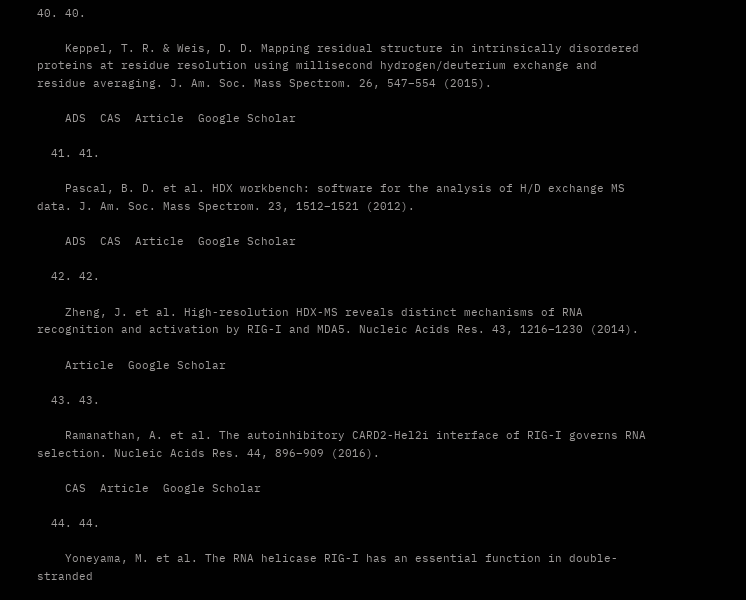40. 40.

    Keppel, T. R. & Weis, D. D. Mapping residual structure in intrinsically disordered proteins at residue resolution using millisecond hydrogen/deuterium exchange and residue averaging. J. Am. Soc. Mass Spectrom. 26, 547–554 (2015).

    ADS  CAS  Article  Google Scholar

  41. 41.

    Pascal, B. D. et al. HDX workbench: software for the analysis of H/D exchange MS data. J. Am. Soc. Mass Spectrom. 23, 1512–1521 (2012).

    ADS  CAS  Article  Google Scholar

  42. 42.

    Zheng, J. et al. High-resolution HDX-MS reveals distinct mechanisms of RNA recognition and activation by RIG-I and MDA5. Nucleic Acids Res. 43, 1216–1230 (2014).

    Article  Google Scholar

  43. 43.

    Ramanathan, A. et al. The autoinhibitory CARD2-Hel2i interface of RIG-I governs RNA selection. Nucleic Acids Res. 44, 896–909 (2016).

    CAS  Article  Google Scholar

  44. 44.

    Yoneyama, M. et al. The RNA helicase RIG-I has an essential function in double-stranded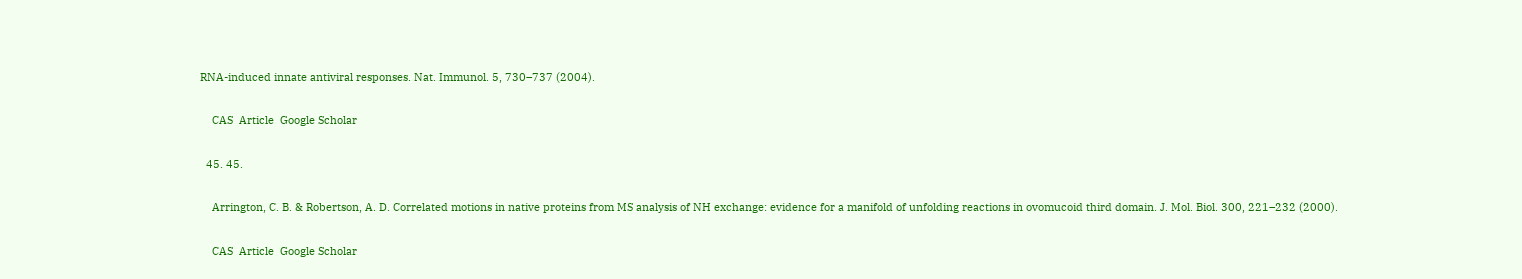RNA-induced innate antiviral responses. Nat. Immunol. 5, 730–737 (2004).

    CAS  Article  Google Scholar

  45. 45.

    Arrington, C. B. & Robertson, A. D. Correlated motions in native proteins from MS analysis of NH exchange: evidence for a manifold of unfolding reactions in ovomucoid third domain. J. Mol. Biol. 300, 221–232 (2000).

    CAS  Article  Google Scholar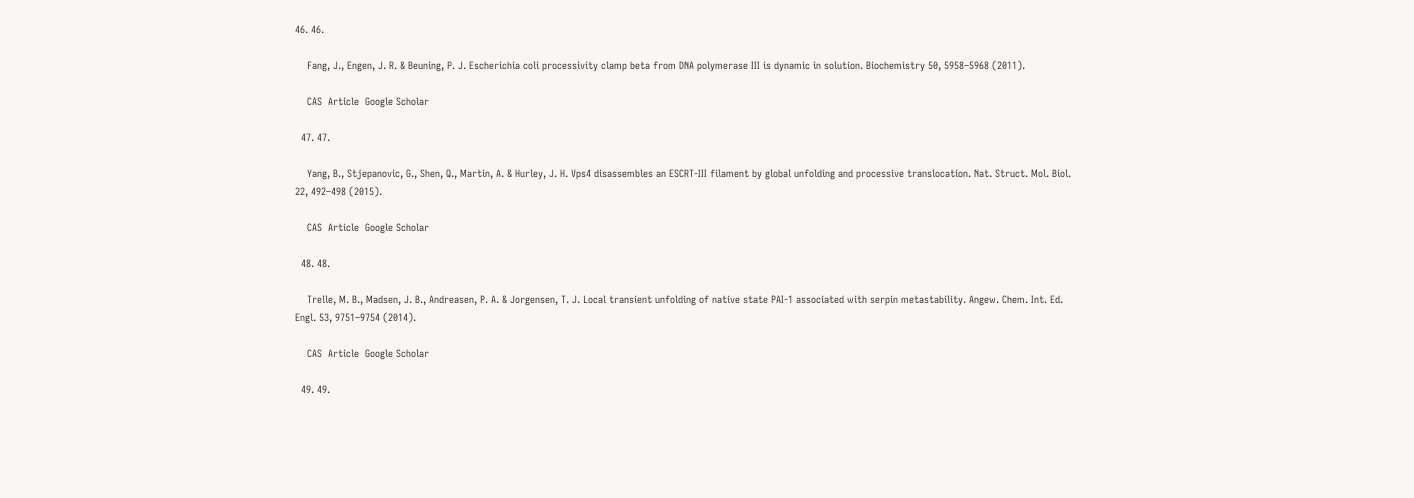46. 46.

    Fang, J., Engen, J. R. & Beuning, P. J. Escherichia coli processivity clamp beta from DNA polymerase III is dynamic in solution. Biochemistry 50, 5958–5968 (2011).

    CAS  Article  Google Scholar

  47. 47.

    Yang, B., Stjepanovic, G., Shen, Q., Martin, A. & Hurley, J. H. Vps4 disassembles an ESCRT-III filament by global unfolding and processive translocation. Nat. Struct. Mol. Biol. 22, 492–498 (2015).

    CAS  Article  Google Scholar

  48. 48.

    Trelle, M. B., Madsen, J. B., Andreasen, P. A. & Jorgensen, T. J. Local transient unfolding of native state PAI-1 associated with serpin metastability. Angew. Chem. Int. Ed. Engl. 53, 9751–9754 (2014).

    CAS  Article  Google Scholar

  49. 49.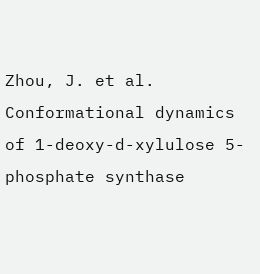Zhou, J. et al. Conformational dynamics of 1-deoxy-d-xylulose 5-phosphate synthase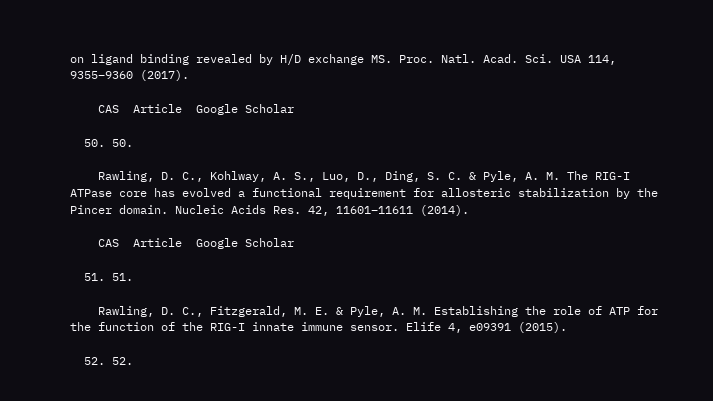on ligand binding revealed by H/D exchange MS. Proc. Natl. Acad. Sci. USA 114, 9355–9360 (2017).

    CAS  Article  Google Scholar

  50. 50.

    Rawling, D. C., Kohlway, A. S., Luo, D., Ding, S. C. & Pyle, A. M. The RIG-I ATPase core has evolved a functional requirement for allosteric stabilization by the Pincer domain. Nucleic Acids Res. 42, 11601–11611 (2014).

    CAS  Article  Google Scholar

  51. 51.

    Rawling, D. C., Fitzgerald, M. E. & Pyle, A. M. Establishing the role of ATP for the function of the RIG-I innate immune sensor. Elife 4, e09391 (2015).

  52. 52.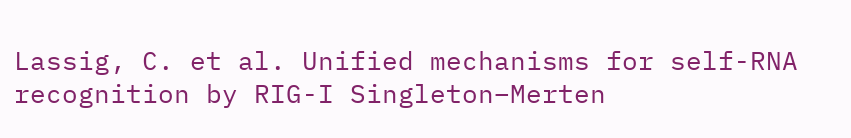Lassig, C. et al. Unified mechanisms for self-RNA recognition by RIG-I Singleton–Merten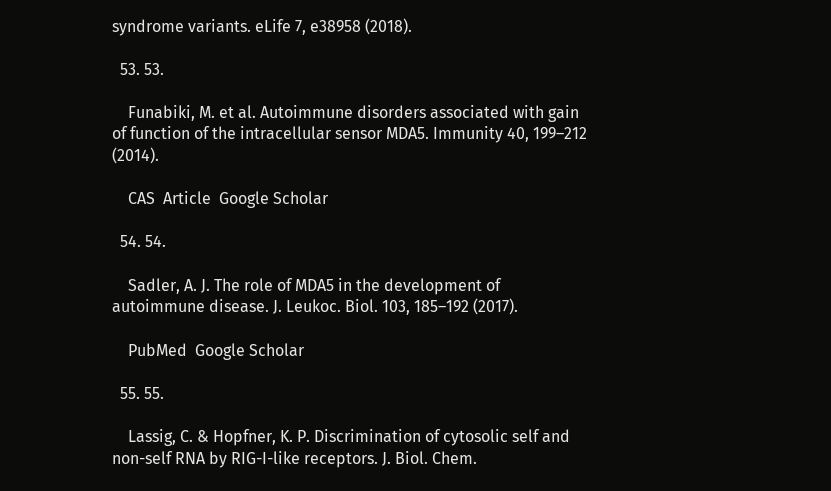syndrome variants. eLife 7, e38958 (2018).

  53. 53.

    Funabiki, M. et al. Autoimmune disorders associated with gain of function of the intracellular sensor MDA5. Immunity 40, 199–212 (2014).

    CAS  Article  Google Scholar

  54. 54.

    Sadler, A. J. The role of MDA5 in the development of autoimmune disease. J. Leukoc. Biol. 103, 185–192 (2017).

    PubMed  Google Scholar

  55. 55.

    Lassig, C. & Hopfner, K. P. Discrimination of cytosolic self and non-self RNA by RIG-I-like receptors. J. Biol. Chem.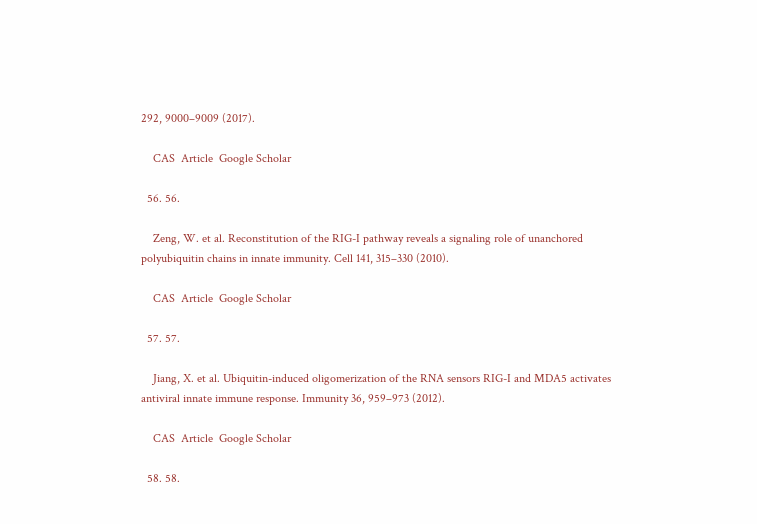292, 9000–9009 (2017).

    CAS  Article  Google Scholar

  56. 56.

    Zeng, W. et al. Reconstitution of the RIG-I pathway reveals a signaling role of unanchored polyubiquitin chains in innate immunity. Cell 141, 315–330 (2010).

    CAS  Article  Google Scholar

  57. 57.

    Jiang, X. et al. Ubiquitin-induced oligomerization of the RNA sensors RIG-I and MDA5 activates antiviral innate immune response. Immunity 36, 959–973 (2012).

    CAS  Article  Google Scholar

  58. 58.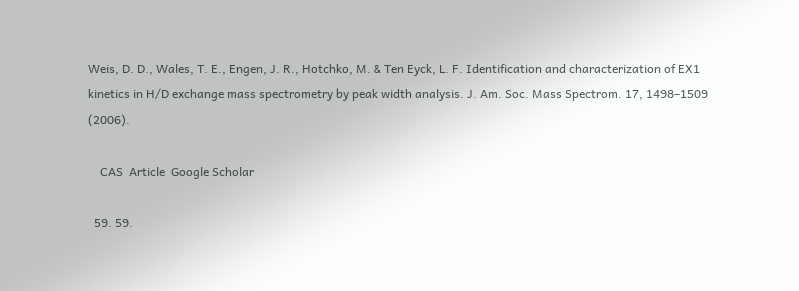Weis, D. D., Wales, T. E., Engen, J. R., Hotchko, M. & Ten Eyck, L. F. Identification and characterization of EX1 kinetics in H/D exchange mass spectrometry by peak width analysis. J. Am. Soc. Mass Spectrom. 17, 1498–1509 (2006).

    CAS  Article  Google Scholar

  59. 59.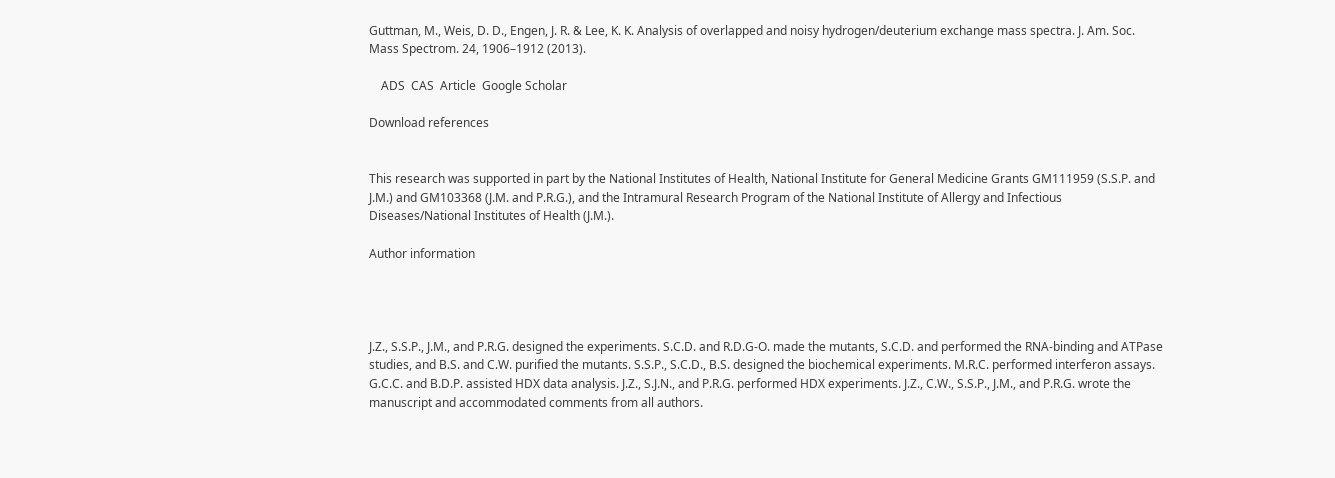Guttman, M., Weis, D. D., Engen, J. R. & Lee, K. K. Analysis of overlapped and noisy hydrogen/deuterium exchange mass spectra. J. Am. Soc. Mass Spectrom. 24, 1906–1912 (2013).

    ADS  CAS  Article  Google Scholar

Download references


This research was supported in part by the National Institutes of Health, National Institute for General Medicine Grants GM111959 (S.S.P. and J.M.) and GM103368 (J.M. and P.R.G.), and the Intramural Research Program of the National Institute of Allergy and Infectious Diseases/National Institutes of Health (J.M.).

Author information




J.Z., S.S.P., J.M., and P.R.G. designed the experiments. S.C.D. and R.D.G-O. made the mutants, S.C.D. and performed the RNA-binding and ATPase studies, and B.S. and C.W. purified the mutants. S.S.P., S.C.D., B.S. designed the biochemical experiments. M.R.C. performed interferon assays. G.C.C. and B.D.P. assisted HDX data analysis. J.Z., S.J.N., and P.R.G. performed HDX experiments. J.Z., C.W., S.S.P., J.M., and P.R.G. wrote the manuscript and accommodated comments from all authors.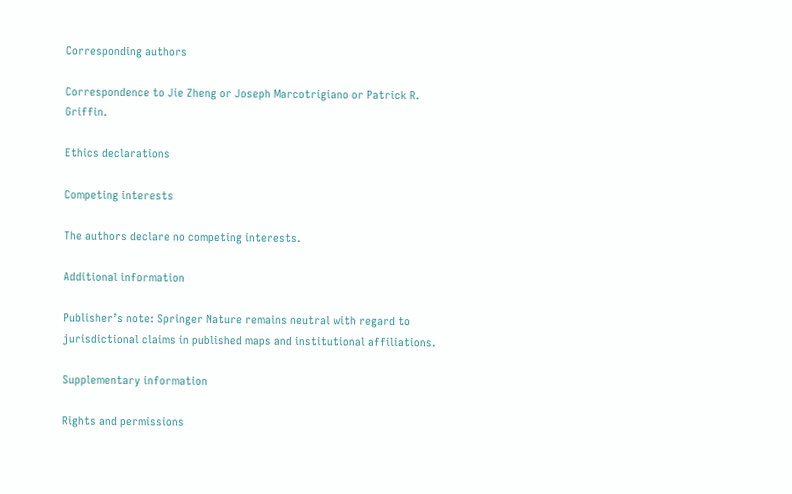Corresponding authors

Correspondence to Jie Zheng or Joseph Marcotrigiano or Patrick R. Griffin.

Ethics declarations

Competing interests

The authors declare no competing interests.

Additional information

Publisher’s note: Springer Nature remains neutral with regard to jurisdictional claims in published maps and institutional affiliations.

Supplementary information

Rights and permissions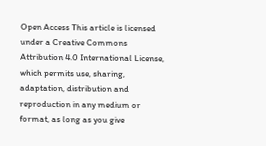Open Access This article is licensed under a Creative Commons Attribution 4.0 International License, which permits use, sharing, adaptation, distribution and reproduction in any medium or format, as long as you give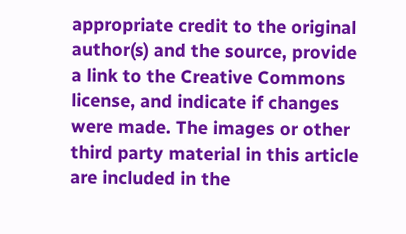appropriate credit to the original author(s) and the source, provide a link to the Creative Commons license, and indicate if changes were made. The images or other third party material in this article are included in the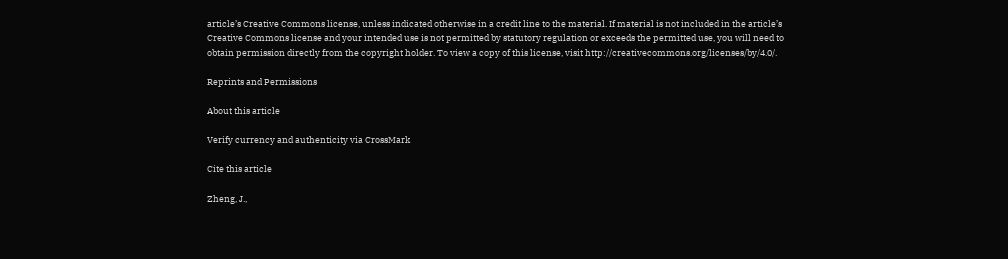article’s Creative Commons license, unless indicated otherwise in a credit line to the material. If material is not included in the article’s Creative Commons license and your intended use is not permitted by statutory regulation or exceeds the permitted use, you will need to obtain permission directly from the copyright holder. To view a copy of this license, visit http://creativecommons.org/licenses/by/4.0/.

Reprints and Permissions

About this article

Verify currency and authenticity via CrossMark

Cite this article

Zheng, J.,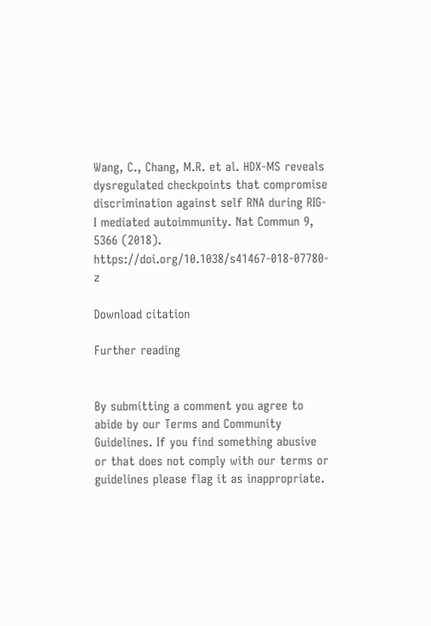Wang, C., Chang, M.R. et al. HDX-MS reveals dysregulated checkpoints that compromise discrimination against self RNA during RIG-I mediated autoimmunity. Nat Commun 9, 5366 (2018). https://doi.org/10.1038/s41467-018-07780-z

Download citation

Further reading


By submitting a comment you agree to abide by our Terms and Community Guidelines. If you find something abusive or that does not comply with our terms or guidelines please flag it as inappropriate.